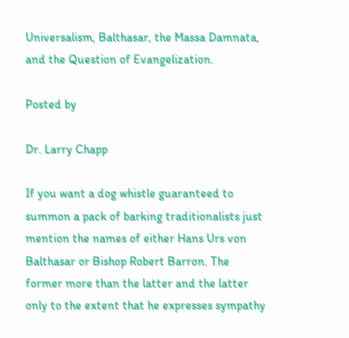Universalism, Balthasar, the Massa Damnata, and the Question of Evangelization.

Posted by

Dr. Larry Chapp

If you want a dog whistle guaranteed to summon a pack of barking traditionalists just mention the names of either Hans Urs von Balthasar or Bishop Robert Barron. The former more than the latter and the latter only to the extent that he expresses sympathy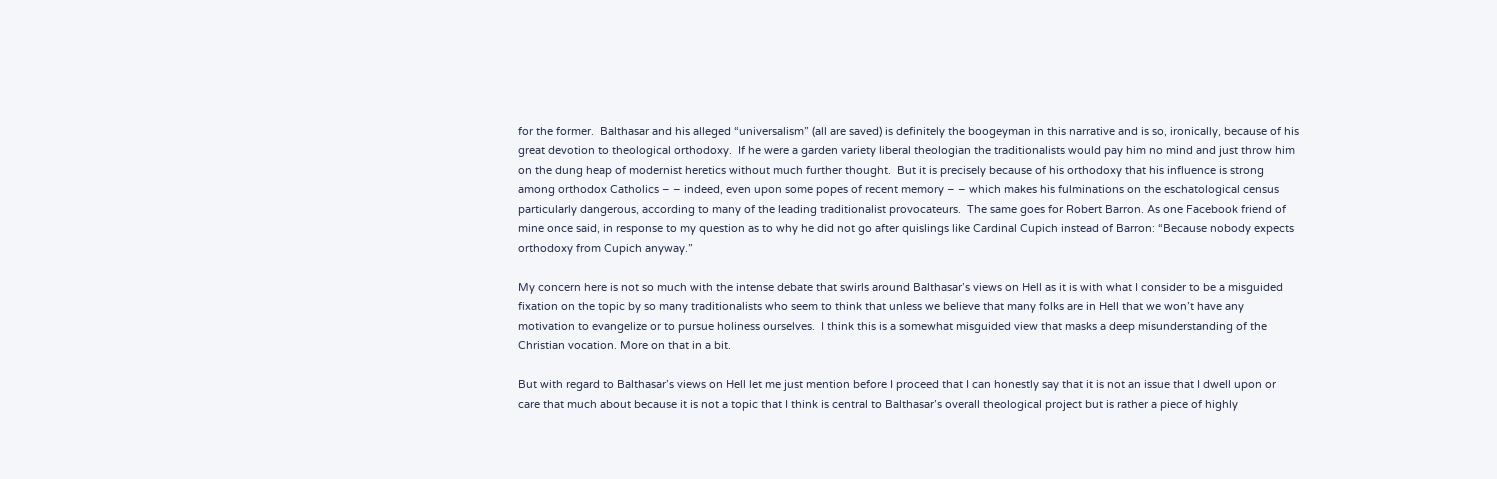for the former.  Balthasar and his alleged “universalism” (all are saved) is definitely the boogeyman in this narrative and is so, ironically, because of his great devotion to theological orthodoxy.  If he were a garden variety liberal theologian the traditionalists would pay him no mind and just throw him on the dung heap of modernist heretics without much further thought.  But it is precisely because of his orthodoxy that his influence is strong among orthodox Catholics – – indeed, even upon some popes of recent memory – – which makes his fulminations on the eschatological census particularly dangerous, according to many of the leading traditionalist provocateurs.  The same goes for Robert Barron. As one Facebook friend of mine once said, in response to my question as to why he did not go after quislings like Cardinal Cupich instead of Barron: “Because nobody expects orthodoxy from Cupich anyway.”

My concern here is not so much with the intense debate that swirls around Balthasar’s views on Hell as it is with what I consider to be a misguided fixation on the topic by so many traditionalists who seem to think that unless we believe that many folks are in Hell that we won’t have any motivation to evangelize or to pursue holiness ourselves.  I think this is a somewhat misguided view that masks a deep misunderstanding of the Christian vocation. More on that in a bit.

But with regard to Balthasar’s views on Hell let me just mention before I proceed that I can honestly say that it is not an issue that I dwell upon or care that much about because it is not a topic that I think is central to Balthasar’s overall theological project but is rather a piece of highly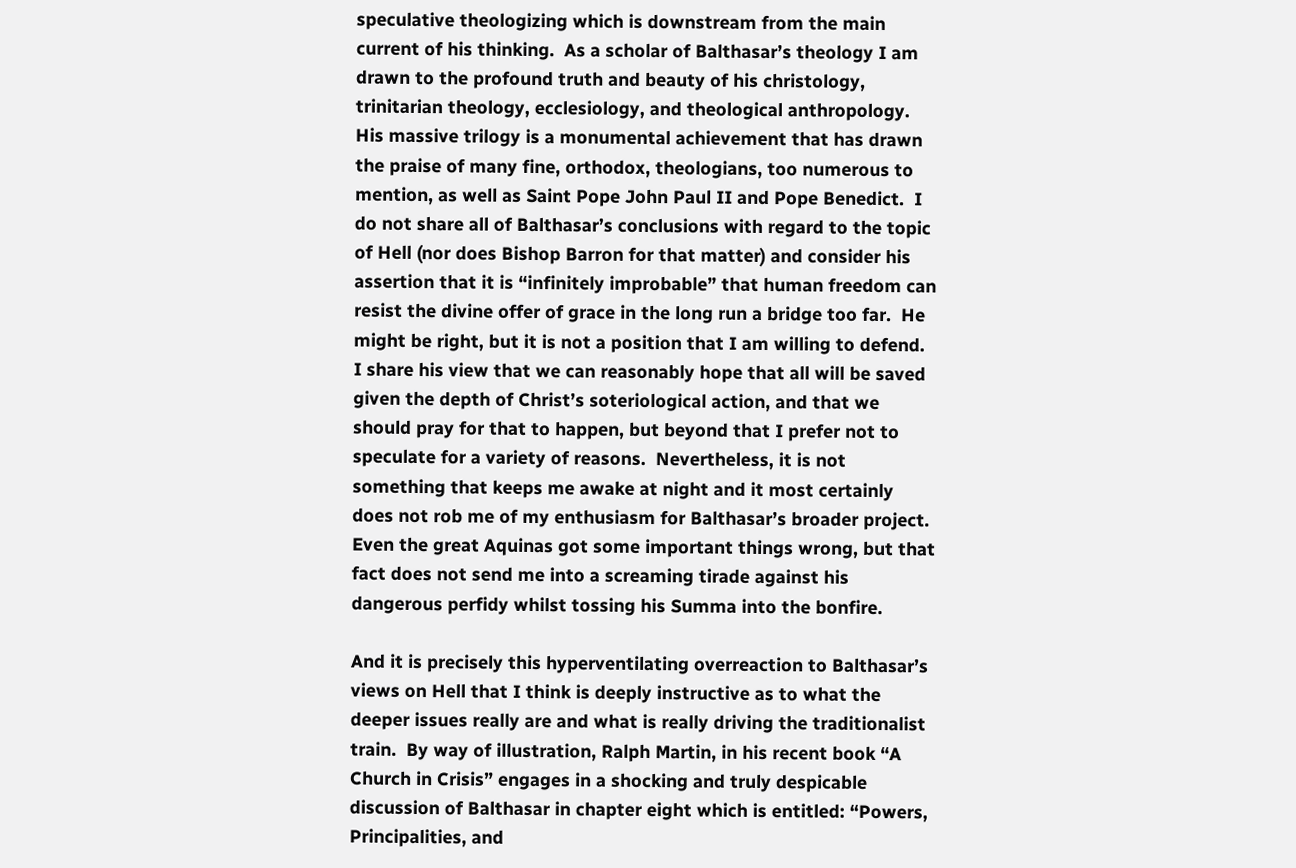speculative theologizing which is downstream from the main current of his thinking.  As a scholar of Balthasar’s theology I am drawn to the profound truth and beauty of his christology, trinitarian theology, ecclesiology, and theological anthropology.  His massive trilogy is a monumental achievement that has drawn the praise of many fine, orthodox, theologians, too numerous to mention, as well as Saint Pope John Paul II and Pope Benedict.  I do not share all of Balthasar’s conclusions with regard to the topic of Hell (nor does Bishop Barron for that matter) and consider his assertion that it is “infinitely improbable” that human freedom can resist the divine offer of grace in the long run a bridge too far.  He might be right, but it is not a position that I am willing to defend.  I share his view that we can reasonably hope that all will be saved given the depth of Christ’s soteriological action, and that we should pray for that to happen, but beyond that I prefer not to speculate for a variety of reasons.  Nevertheless, it is not something that keeps me awake at night and it most certainly does not rob me of my enthusiasm for Balthasar’s broader project.  Even the great Aquinas got some important things wrong, but that fact does not send me into a screaming tirade against his dangerous perfidy whilst tossing his Summa into the bonfire.

And it is precisely this hyperventilating overreaction to Balthasar’s views on Hell that I think is deeply instructive as to what the deeper issues really are and what is really driving the traditionalist train.  By way of illustration, Ralph Martin, in his recent book “A Church in Crisis” engages in a shocking and truly despicable discussion of Balthasar in chapter eight which is entitled: “Powers, Principalities, and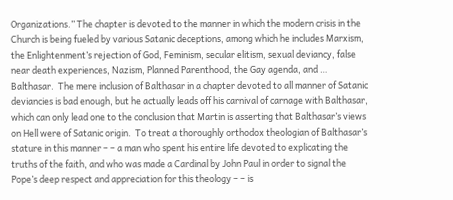Organizations.” The chapter is devoted to the manner in which the modern crisis in the Church is being fueled by various Satanic deceptions, among which he includes Marxism, the Enlightenment’s rejection of God, Feminism, secular elitism, sexual deviancy, false near death experiences, Nazism, Planned Parenthood, the Gay agenda, and … Balthasar.  The mere inclusion of Balthasar in a chapter devoted to all manner of Satanic deviancies is bad enough, but he actually leads off his carnival of carnage with Balthasar, which can only lead one to the conclusion that Martin is asserting that Balthasar’s views on Hell were of Satanic origin.  To treat a thoroughly orthodox theologian of Balthasar’s stature in this manner – – a man who spent his entire life devoted to explicating the truths of the faith, and who was made a Cardinal by John Paul in order to signal the Pope’s deep respect and appreciation for this theology – – is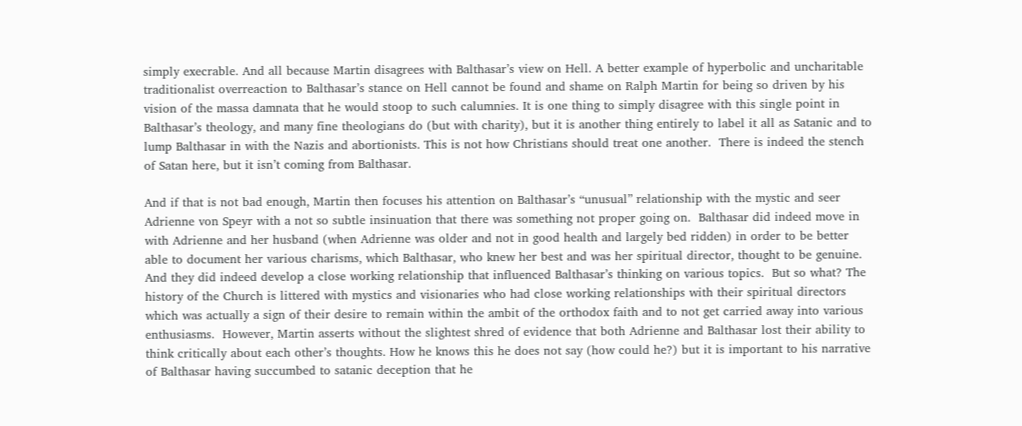simply execrable. And all because Martin disagrees with Balthasar’s view on Hell. A better example of hyperbolic and uncharitable traditionalist overreaction to Balthasar’s stance on Hell cannot be found and shame on Ralph Martin for being so driven by his vision of the massa damnata that he would stoop to such calumnies. It is one thing to simply disagree with this single point in Balthasar’s theology, and many fine theologians do (but with charity), but it is another thing entirely to label it all as Satanic and to lump Balthasar in with the Nazis and abortionists. This is not how Christians should treat one another.  There is indeed the stench of Satan here, but it isn’t coming from Balthasar.

And if that is not bad enough, Martin then focuses his attention on Balthasar’s “unusual” relationship with the mystic and seer Adrienne von Speyr with a not so subtle insinuation that there was something not proper going on.  Balthasar did indeed move in with Adrienne and her husband (when Adrienne was older and not in good health and largely bed ridden) in order to be better able to document her various charisms, which Balthasar, who knew her best and was her spiritual director, thought to be genuine.  And they did indeed develop a close working relationship that influenced Balthasar’s thinking on various topics.  But so what? The history of the Church is littered with mystics and visionaries who had close working relationships with their spiritual directors which was actually a sign of their desire to remain within the ambit of the orthodox faith and to not get carried away into various enthusiasms.  However, Martin asserts without the slightest shred of evidence that both Adrienne and Balthasar lost their ability to think critically about each other’s thoughts. How he knows this he does not say (how could he?) but it is important to his narrative of Balthasar having succumbed to satanic deception that he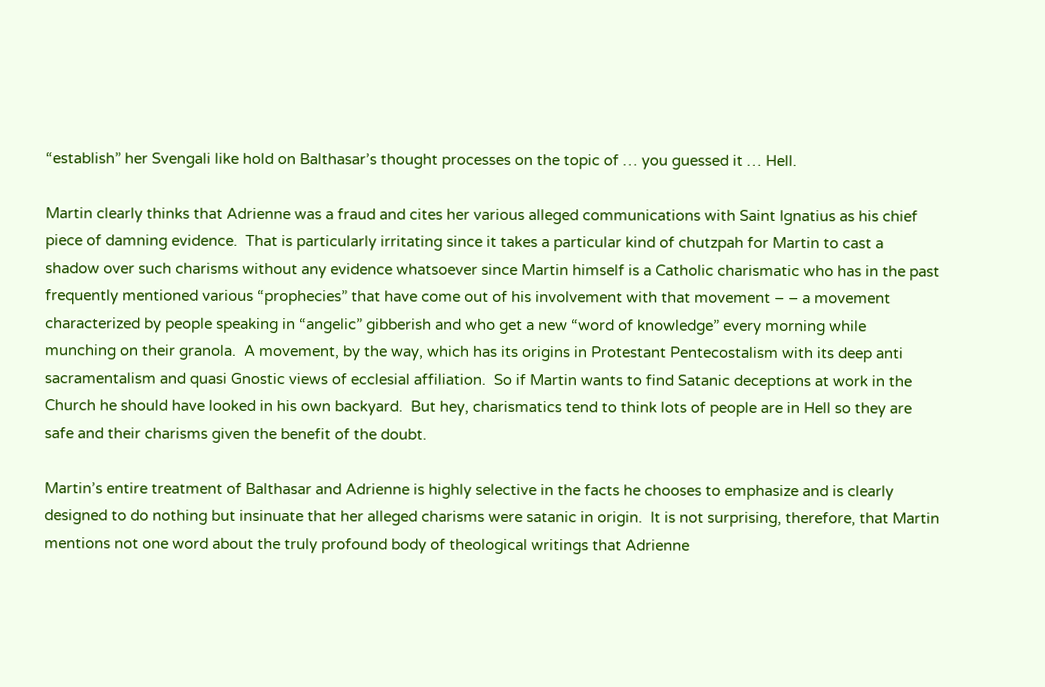“establish” her Svengali like hold on Balthasar’s thought processes on the topic of … you guessed it … Hell.

Martin clearly thinks that Adrienne was a fraud and cites her various alleged communications with Saint Ignatius as his chief piece of damning evidence.  That is particularly irritating since it takes a particular kind of chutzpah for Martin to cast a shadow over such charisms without any evidence whatsoever since Martin himself is a Catholic charismatic who has in the past frequently mentioned various “prophecies” that have come out of his involvement with that movement – – a movement characterized by people speaking in “angelic” gibberish and who get a new “word of knowledge” every morning while munching on their granola.  A movement, by the way, which has its origins in Protestant Pentecostalism with its deep anti sacramentalism and quasi Gnostic views of ecclesial affiliation.  So if Martin wants to find Satanic deceptions at work in the Church he should have looked in his own backyard.  But hey, charismatics tend to think lots of people are in Hell so they are safe and their charisms given the benefit of the doubt.

Martin’s entire treatment of Balthasar and Adrienne is highly selective in the facts he chooses to emphasize and is clearly designed to do nothing but insinuate that her alleged charisms were satanic in origin.  It is not surprising, therefore, that Martin mentions not one word about the truly profound body of theological writings that Adrienne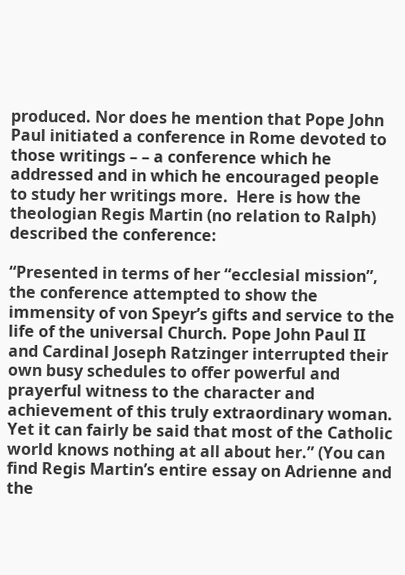produced. Nor does he mention that Pope John Paul initiated a conference in Rome devoted to those writings – – a conference which he addressed and in which he encouraged people to study her writings more.  Here is how the theologian Regis Martin (no relation to Ralph) described the conference:

“Presented in terms of her “ecclesial mission”, the conference attempted to show the immensity of von Speyr’s gifts and service to the life of the universal Church. Pope John Paul II and Cardinal Joseph Ratzinger interrupted their own busy schedules to offer powerful and prayerful witness to the character and achievement of this truly extraordinary woman. Yet it can fairly be said that most of the Catholic world knows nothing at all about her.” (You can find Regis Martin’s entire essay on Adrienne and the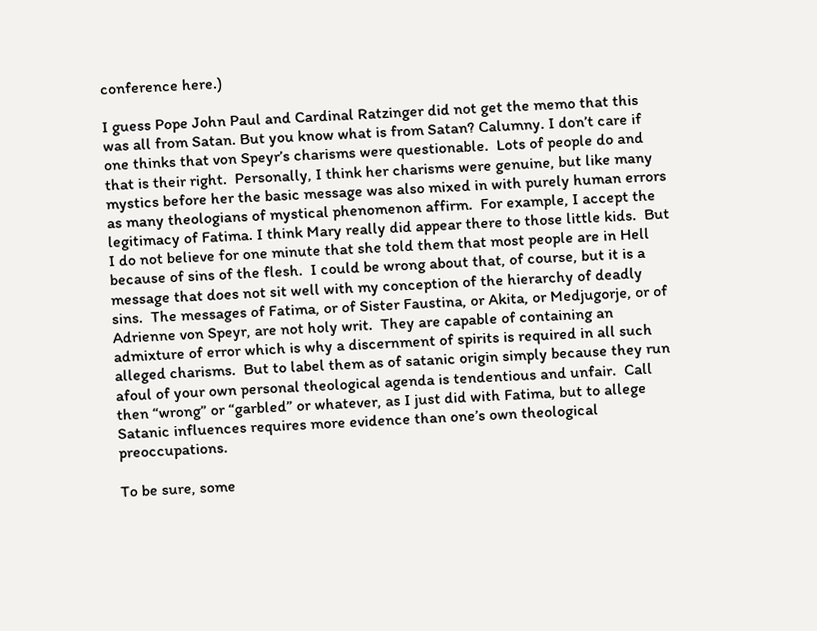conference here.)

I guess Pope John Paul and Cardinal Ratzinger did not get the memo that this was all from Satan. But you know what is from Satan? Calumny. I don’t care if one thinks that von Speyr’s charisms were questionable.  Lots of people do and that is their right.  Personally, I think her charisms were genuine, but like many mystics before her the basic message was also mixed in with purely human errors as many theologians of mystical phenomenon affirm.  For example, I accept the legitimacy of Fatima. I think Mary really did appear there to those little kids.  But I do not believe for one minute that she told them that most people are in Hell because of sins of the flesh.  I could be wrong about that, of course, but it is a message that does not sit well with my conception of the hierarchy of deadly sins.  The messages of Fatima, or of Sister Faustina, or Akita, or Medjugorje, or of Adrienne von Speyr, are not holy writ.  They are capable of containing an admixture of error which is why a discernment of spirits is required in all such alleged charisms.  But to label them as of satanic origin simply because they run afoul of your own personal theological agenda is tendentious and unfair.  Call then “wrong” or “garbled” or whatever, as I just did with Fatima, but to allege Satanic influences requires more evidence than one’s own theological preoccupations.

To be sure, some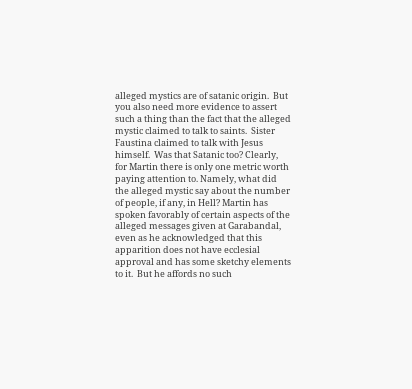alleged mystics are of satanic origin.  But you also need more evidence to assert such a thing than the fact that the alleged mystic claimed to talk to saints.  Sister Faustina claimed to talk with Jesus himself.  Was that Satanic too? Clearly, for Martin there is only one metric worth paying attention to. Namely, what did the alleged mystic say about the number of people, if any, in Hell? Martin has spoken favorably of certain aspects of the alleged messages given at Garabandal, even as he acknowledged that this apparition does not have ecclesial approval and has some sketchy elements to it.  But he affords no such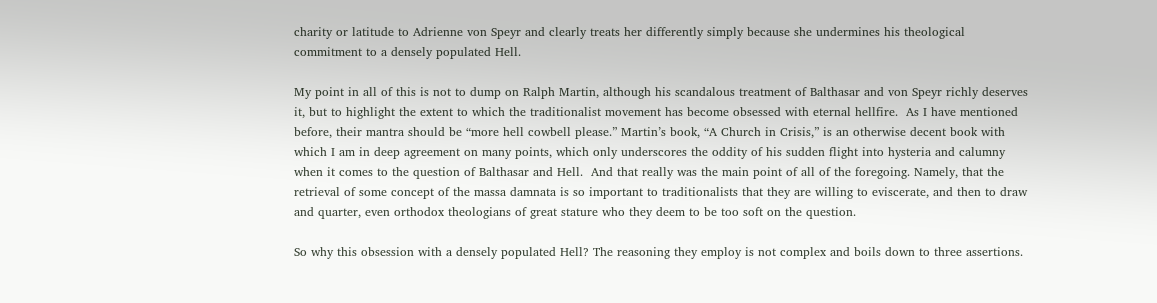charity or latitude to Adrienne von Speyr and clearly treats her differently simply because she undermines his theological commitment to a densely populated Hell.

My point in all of this is not to dump on Ralph Martin, although his scandalous treatment of Balthasar and von Speyr richly deserves it, but to highlight the extent to which the traditionalist movement has become obsessed with eternal hellfire.  As I have mentioned before, their mantra should be “more hell cowbell please.” Martin’s book, “A Church in Crisis,” is an otherwise decent book with which I am in deep agreement on many points, which only underscores the oddity of his sudden flight into hysteria and calumny when it comes to the question of Balthasar and Hell.  And that really was the main point of all of the foregoing. Namely, that the retrieval of some concept of the massa damnata is so important to traditionalists that they are willing to eviscerate, and then to draw and quarter, even orthodox theologians of great stature who they deem to be too soft on the question.

So why this obsession with a densely populated Hell? The reasoning they employ is not complex and boils down to three assertions.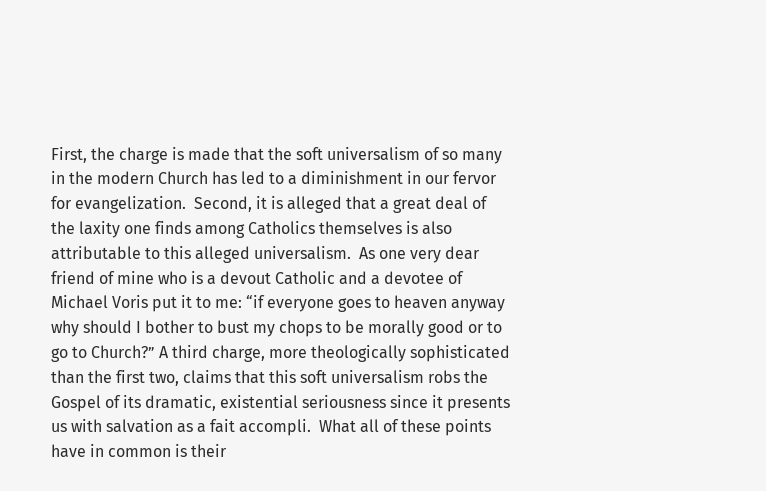First, the charge is made that the soft universalism of so many in the modern Church has led to a diminishment in our fervor for evangelization.  Second, it is alleged that a great deal of the laxity one finds among Catholics themselves is also attributable to this alleged universalism.  As one very dear friend of mine who is a devout Catholic and a devotee of Michael Voris put it to me: “if everyone goes to heaven anyway why should I bother to bust my chops to be morally good or to go to Church?” A third charge, more theologically sophisticated than the first two, claims that this soft universalism robs the Gospel of its dramatic, existential seriousness since it presents us with salvation as a fait accompli.  What all of these points have in common is their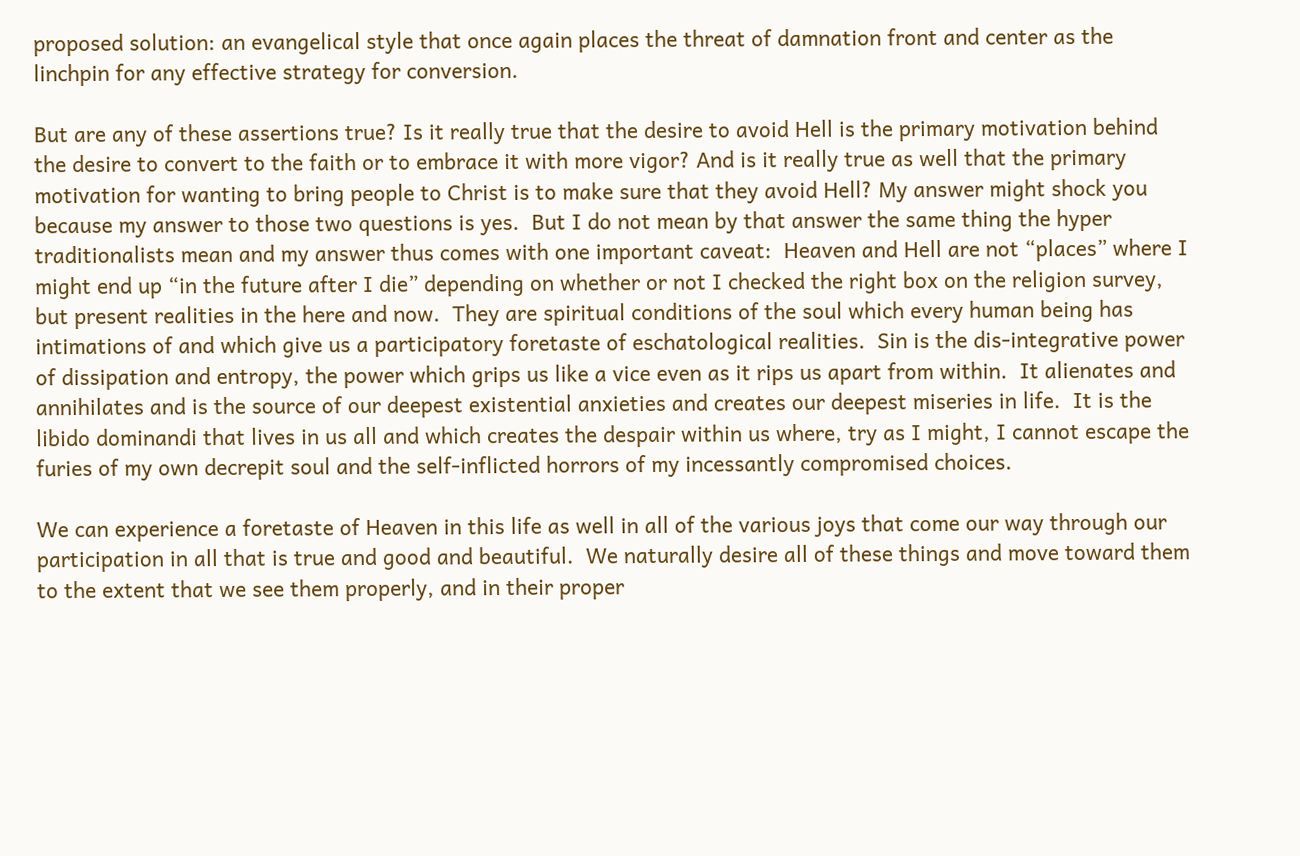proposed solution: an evangelical style that once again places the threat of damnation front and center as the linchpin for any effective strategy for conversion.

But are any of these assertions true? Is it really true that the desire to avoid Hell is the primary motivation behind the desire to convert to the faith or to embrace it with more vigor? And is it really true as well that the primary motivation for wanting to bring people to Christ is to make sure that they avoid Hell? My answer might shock you because my answer to those two questions is yes.  But I do not mean by that answer the same thing the hyper traditionalists mean and my answer thus comes with one important caveat:  Heaven and Hell are not “places” where I might end up “in the future after I die” depending on whether or not I checked the right box on the religion survey, but present realities in the here and now.  They are spiritual conditions of the soul which every human being has intimations of and which give us a participatory foretaste of eschatological realities.  Sin is the dis-integrative power of dissipation and entropy, the power which grips us like a vice even as it rips us apart from within.  It alienates and annihilates and is the source of our deepest existential anxieties and creates our deepest miseries in life.  It is the libido dominandi that lives in us all and which creates the despair within us where, try as I might, I cannot escape the furies of my own decrepit soul and the self-inflicted horrors of my incessantly compromised choices.

We can experience a foretaste of Heaven in this life as well in all of the various joys that come our way through our participation in all that is true and good and beautiful.  We naturally desire all of these things and move toward them to the extent that we see them properly, and in their proper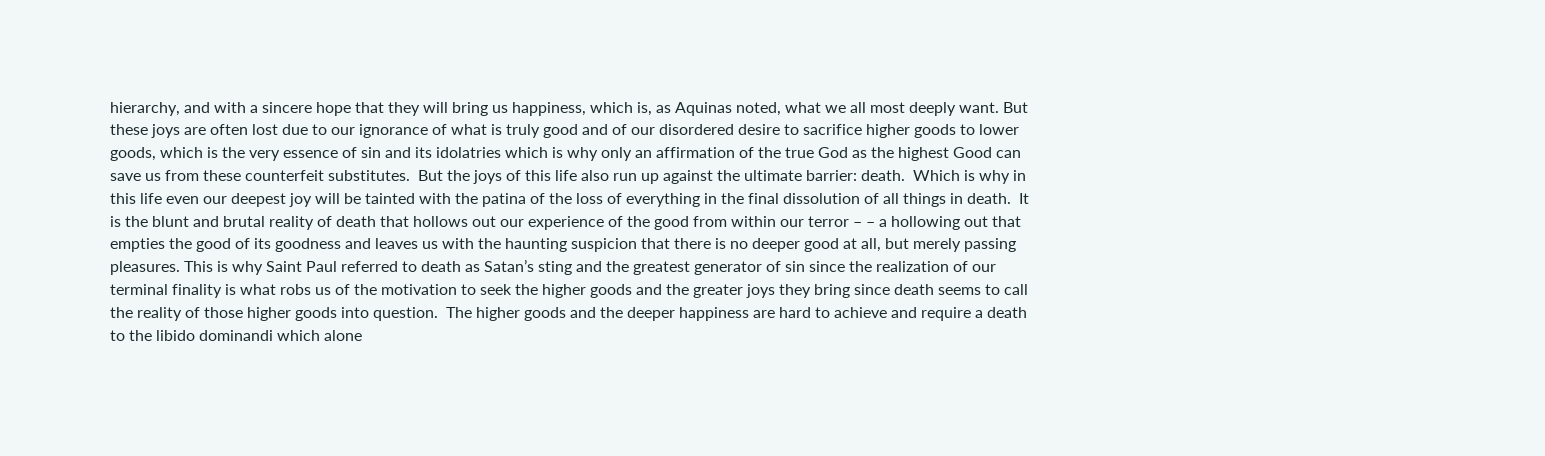hierarchy, and with a sincere hope that they will bring us happiness, which is, as Aquinas noted, what we all most deeply want. But these joys are often lost due to our ignorance of what is truly good and of our disordered desire to sacrifice higher goods to lower goods, which is the very essence of sin and its idolatries which is why only an affirmation of the true God as the highest Good can save us from these counterfeit substitutes.  But the joys of this life also run up against the ultimate barrier: death.  Which is why in this life even our deepest joy will be tainted with the patina of the loss of everything in the final dissolution of all things in death.  It is the blunt and brutal reality of death that hollows out our experience of the good from within our terror – – a hollowing out that empties the good of its goodness and leaves us with the haunting suspicion that there is no deeper good at all, but merely passing pleasures. This is why Saint Paul referred to death as Satan’s sting and the greatest generator of sin since the realization of our terminal finality is what robs us of the motivation to seek the higher goods and the greater joys they bring since death seems to call the reality of those higher goods into question.  The higher goods and the deeper happiness are hard to achieve and require a death to the libido dominandi which alone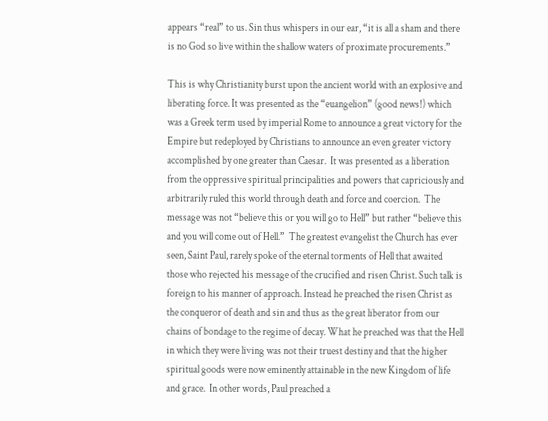appears “real” to us. Sin thus whispers in our ear, “it is all a sham and there is no God so live within the shallow waters of proximate procurements.”

This is why Christianity burst upon the ancient world with an explosive and liberating force. It was presented as the “euangelion” (good news!) which was a Greek term used by imperial Rome to announce a great victory for the Empire but redeployed by Christians to announce an even greater victory accomplished by one greater than Caesar.  It was presented as a liberation from the oppressive spiritual principalities and powers that capriciously and arbitrarily ruled this world through death and force and coercion.  The message was not “believe this or you will go to Hell” but rather “believe this and you will come out of Hell.”  The greatest evangelist the Church has ever seen, Saint Paul, rarely spoke of the eternal torments of Hell that awaited those who rejected his message of the crucified and risen Christ. Such talk is foreign to his manner of approach. Instead he preached the risen Christ as the conqueror of death and sin and thus as the great liberator from our chains of bondage to the regime of decay. What he preached was that the Hell in which they were living was not their truest destiny and that the higher spiritual goods were now eminently attainable in the new Kingdom of life and grace.  In other words, Paul preached a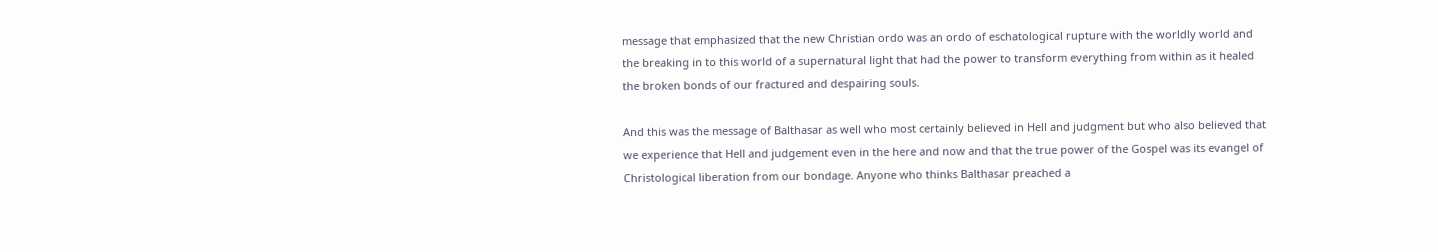message that emphasized that the new Christian ordo was an ordo of eschatological rupture with the worldly world and the breaking in to this world of a supernatural light that had the power to transform everything from within as it healed the broken bonds of our fractured and despairing souls.

And this was the message of Balthasar as well who most certainly believed in Hell and judgment but who also believed that we experience that Hell and judgement even in the here and now and that the true power of the Gospel was its evangel of Christological liberation from our bondage. Anyone who thinks Balthasar preached a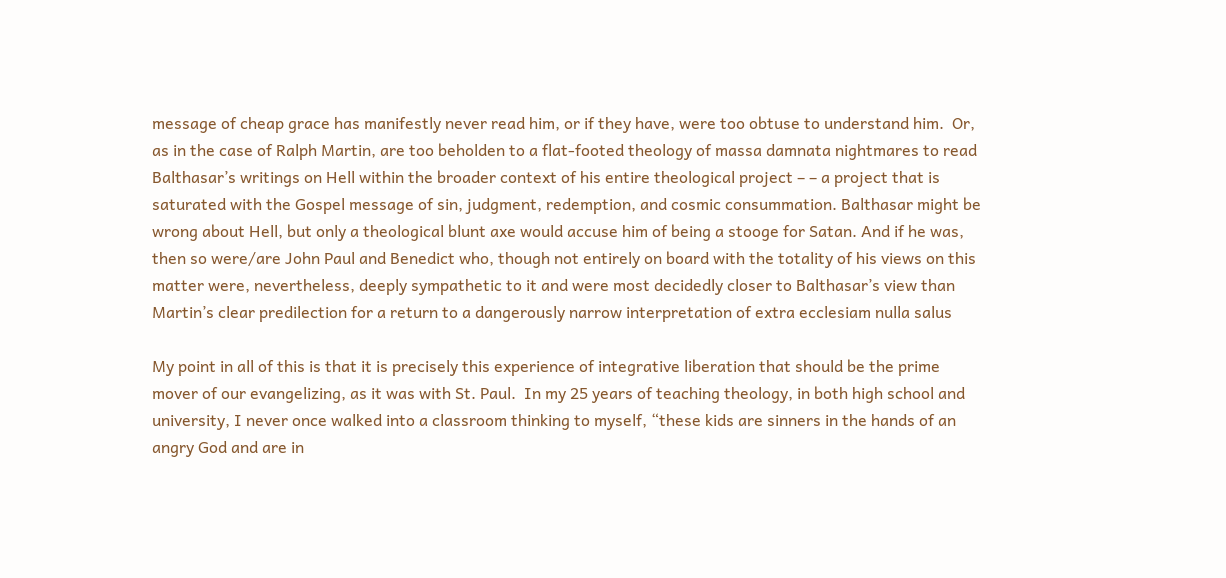message of cheap grace has manifestly never read him, or if they have, were too obtuse to understand him.  Or, as in the case of Ralph Martin, are too beholden to a flat-footed theology of massa damnata nightmares to read Balthasar’s writings on Hell within the broader context of his entire theological project – – a project that is saturated with the Gospel message of sin, judgment, redemption, and cosmic consummation. Balthasar might be wrong about Hell, but only a theological blunt axe would accuse him of being a stooge for Satan. And if he was, then so were/are John Paul and Benedict who, though not entirely on board with the totality of his views on this matter were, nevertheless, deeply sympathetic to it and were most decidedly closer to Balthasar’s view than Martin’s clear predilection for a return to a dangerously narrow interpretation of extra ecclesiam nulla salus

My point in all of this is that it is precisely this experience of integrative liberation that should be the prime mover of our evangelizing, as it was with St. Paul.  In my 25 years of teaching theology, in both high school and university, I never once walked into a classroom thinking to myself, “these kids are sinners in the hands of an angry God and are in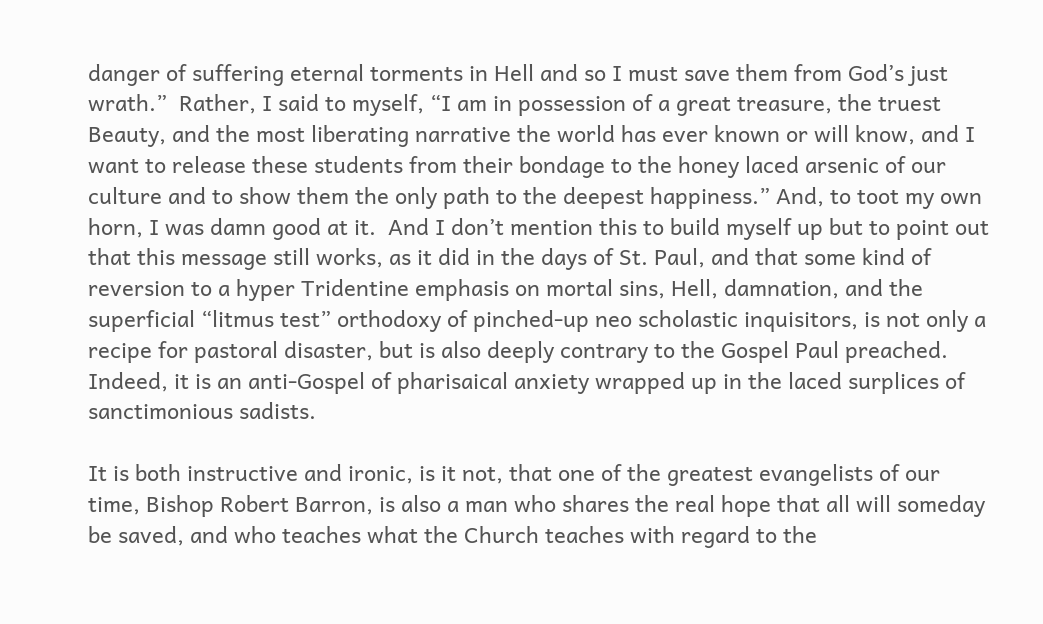danger of suffering eternal torments in Hell and so I must save them from God’s just wrath.”  Rather, I said to myself, “I am in possession of a great treasure, the truest Beauty, and the most liberating narrative the world has ever known or will know, and I want to release these students from their bondage to the honey laced arsenic of our culture and to show them the only path to the deepest happiness.” And, to toot my own horn, I was damn good at it.  And I don’t mention this to build myself up but to point out that this message still works, as it did in the days of St. Paul, and that some kind of reversion to a hyper Tridentine emphasis on mortal sins, Hell, damnation, and the superficial “litmus test” orthodoxy of pinched-up neo scholastic inquisitors, is not only a recipe for pastoral disaster, but is also deeply contrary to the Gospel Paul preached. Indeed, it is an anti-Gospel of pharisaical anxiety wrapped up in the laced surplices of sanctimonious sadists.

It is both instructive and ironic, is it not, that one of the greatest evangelists of our time, Bishop Robert Barron, is also a man who shares the real hope that all will someday be saved, and who teaches what the Church teaches with regard to the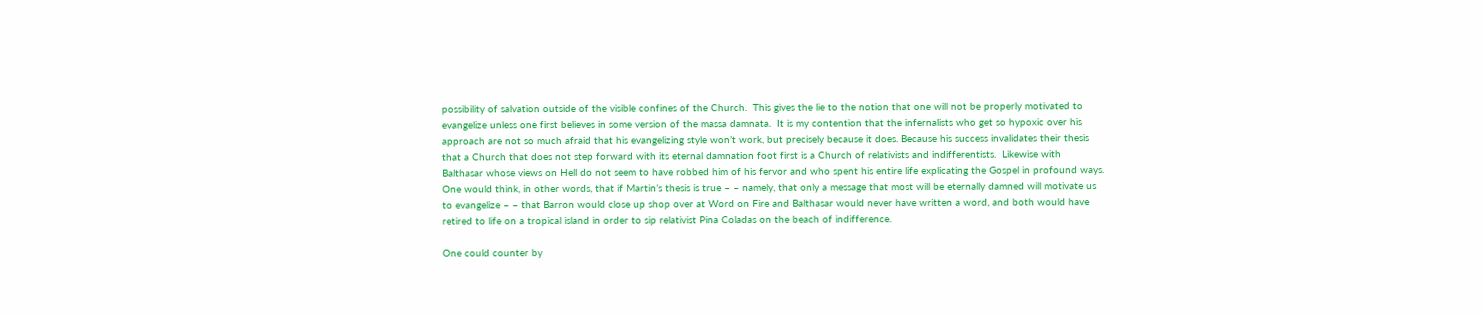possibility of salvation outside of the visible confines of the Church.  This gives the lie to the notion that one will not be properly motivated to evangelize unless one first believes in some version of the massa damnata.  It is my contention that the infernalists who get so hypoxic over his approach are not so much afraid that his evangelizing style won’t work, but precisely because it does. Because his success invalidates their thesis that a Church that does not step forward with its eternal damnation foot first is a Church of relativists and indifferentists.  Likewise with Balthasar whose views on Hell do not seem to have robbed him of his fervor and who spent his entire life explicating the Gospel in profound ways.  One would think, in other words, that if Martin’s thesis is true – – namely, that only a message that most will be eternally damned will motivate us to evangelize – – that Barron would close up shop over at Word on Fire and Balthasar would never have written a word, and both would have retired to life on a tropical island in order to sip relativist Pina Coladas on the beach of indifference.

One could counter by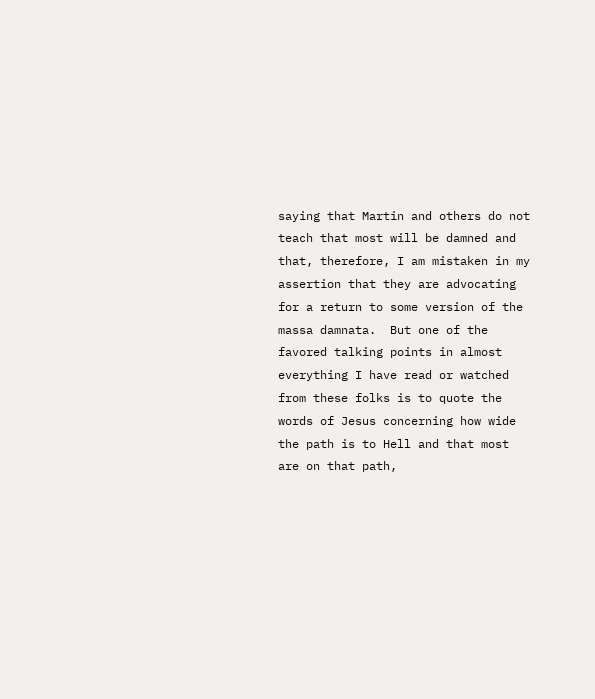saying that Martin and others do not teach that most will be damned and that, therefore, I am mistaken in my assertion that they are advocating for a return to some version of the massa damnata.  But one of the favored talking points in almost everything I have read or watched from these folks is to quote the words of Jesus concerning how wide the path is to Hell and that most are on that path,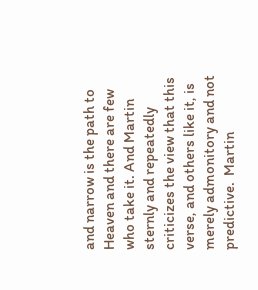and narrow is the path to Heaven and there are few who take it. And Martin sternly and repeatedly criticizes the view that this verse, and others like it, is merely admonitory and not predictive.  Martin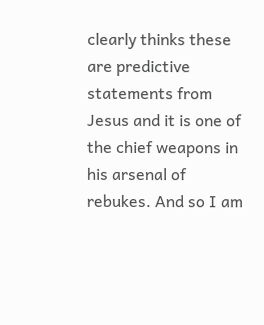clearly thinks these are predictive statements from Jesus and it is one of the chief weapons in his arsenal of rebukes. And so I am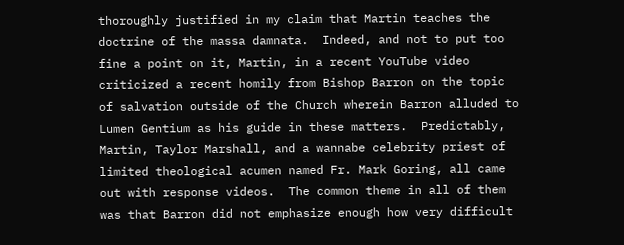thoroughly justified in my claim that Martin teaches the doctrine of the massa damnata.  Indeed, and not to put too fine a point on it, Martin, in a recent YouTube video criticized a recent homily from Bishop Barron on the topic of salvation outside of the Church wherein Barron alluded to Lumen Gentium as his guide in these matters.  Predictably, Martin, Taylor Marshall, and a wannabe celebrity priest of limited theological acumen named Fr. Mark Goring, all came out with response videos.  The common theme in all of them was that Barron did not emphasize enough how very difficult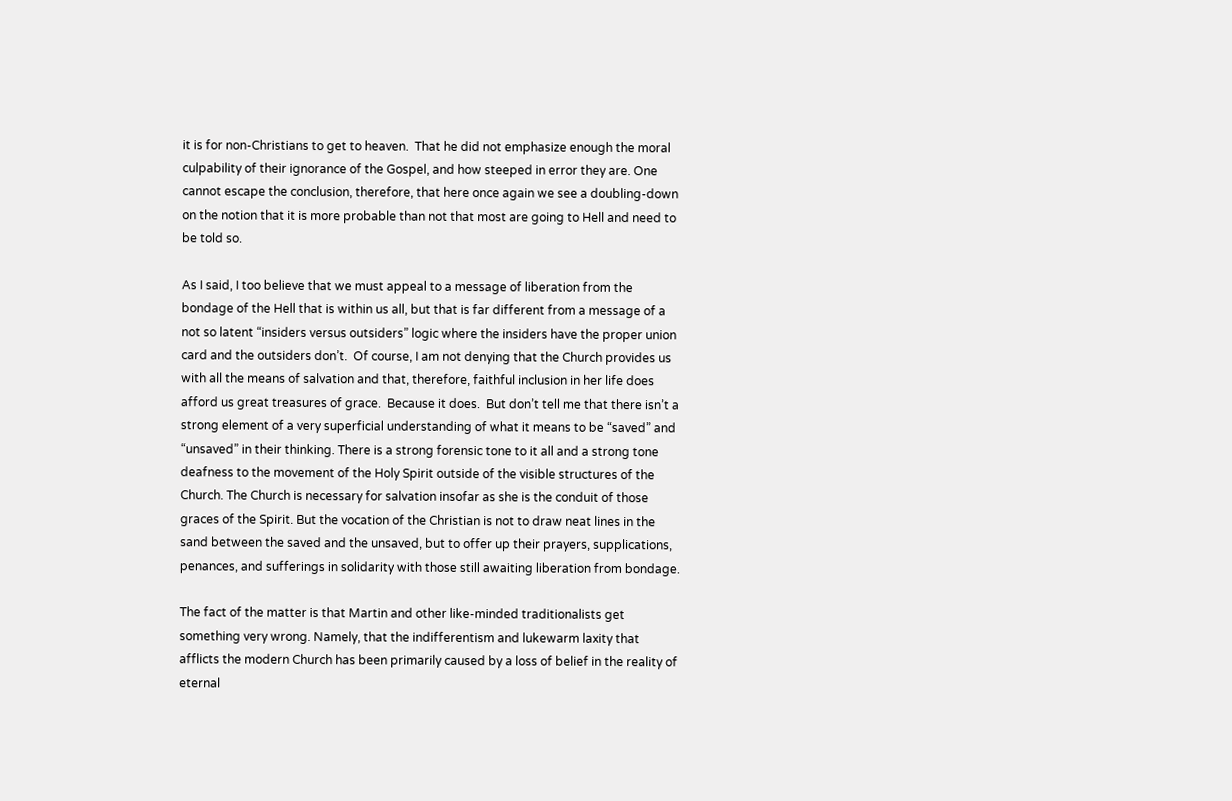it is for non-Christians to get to heaven.  That he did not emphasize enough the moral culpability of their ignorance of the Gospel, and how steeped in error they are. One cannot escape the conclusion, therefore, that here once again we see a doubling-down on the notion that it is more probable than not that most are going to Hell and need to be told so.

As I said, I too believe that we must appeal to a message of liberation from the bondage of the Hell that is within us all, but that is far different from a message of a not so latent “insiders versus outsiders” logic where the insiders have the proper union card and the outsiders don’t.  Of course, I am not denying that the Church provides us with all the means of salvation and that, therefore, faithful inclusion in her life does afford us great treasures of grace.  Because it does.  But don’t tell me that there isn’t a strong element of a very superficial understanding of what it means to be “saved” and “unsaved” in their thinking. There is a strong forensic tone to it all and a strong tone deafness to the movement of the Holy Spirit outside of the visible structures of the Church. The Church is necessary for salvation insofar as she is the conduit of those graces of the Spirit. But the vocation of the Christian is not to draw neat lines in the sand between the saved and the unsaved, but to offer up their prayers, supplications, penances, and sufferings in solidarity with those still awaiting liberation from bondage.

The fact of the matter is that Martin and other like-minded traditionalists get something very wrong. Namely, that the indifferentism and lukewarm laxity that afflicts the modern Church has been primarily caused by a loss of belief in the reality of eternal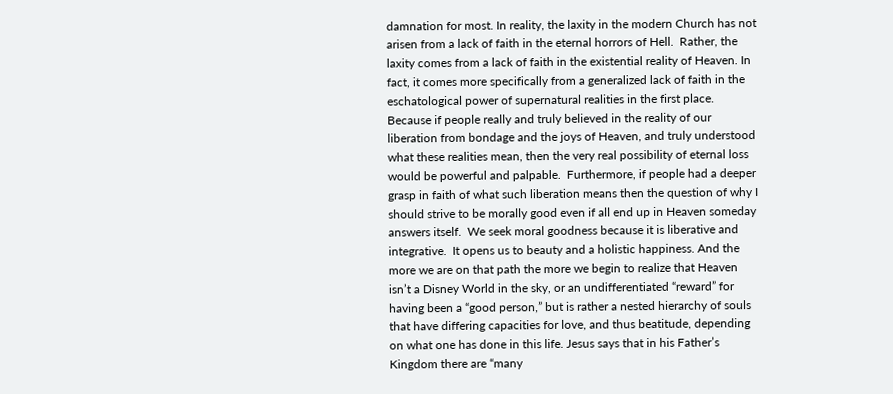damnation for most. In reality, the laxity in the modern Church has not arisen from a lack of faith in the eternal horrors of Hell.  Rather, the laxity comes from a lack of faith in the existential reality of Heaven. In fact, it comes more specifically from a generalized lack of faith in the eschatological power of supernatural realities in the first place.  Because if people really and truly believed in the reality of our liberation from bondage and the joys of Heaven, and truly understood what these realities mean, then the very real possibility of eternal loss would be powerful and palpable.  Furthermore, if people had a deeper grasp in faith of what such liberation means then the question of why I should strive to be morally good even if all end up in Heaven someday answers itself.  We seek moral goodness because it is liberative and integrative.  It opens us to beauty and a holistic happiness. And the more we are on that path the more we begin to realize that Heaven isn’t a Disney World in the sky, or an undifferentiated “reward” for having been a “good person,” but is rather a nested hierarchy of souls that have differing capacities for love, and thus beatitude, depending on what one has done in this life. Jesus says that in his Father’s Kingdom there are “many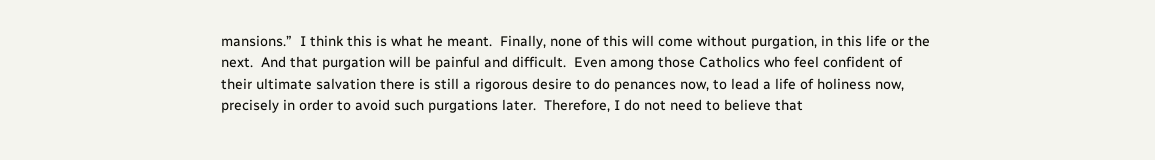mansions.”  I think this is what he meant.  Finally, none of this will come without purgation, in this life or the next.  And that purgation will be painful and difficult.  Even among those Catholics who feel confident of their ultimate salvation there is still a rigorous desire to do penances now, to lead a life of holiness now, precisely in order to avoid such purgations later.  Therefore, I do not need to believe that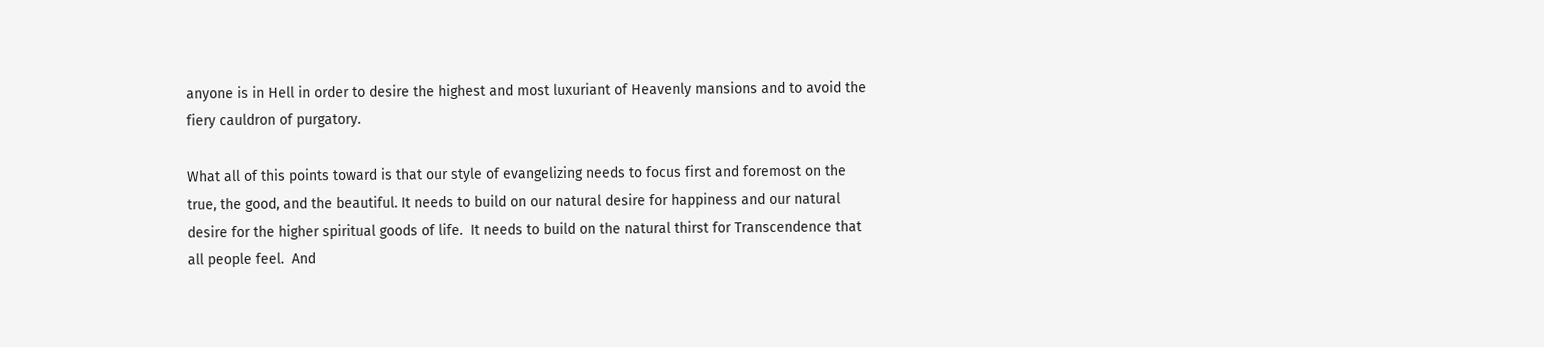anyone is in Hell in order to desire the highest and most luxuriant of Heavenly mansions and to avoid the fiery cauldron of purgatory.

What all of this points toward is that our style of evangelizing needs to focus first and foremost on the true, the good, and the beautiful. It needs to build on our natural desire for happiness and our natural desire for the higher spiritual goods of life.  It needs to build on the natural thirst for Transcendence that all people feel.  And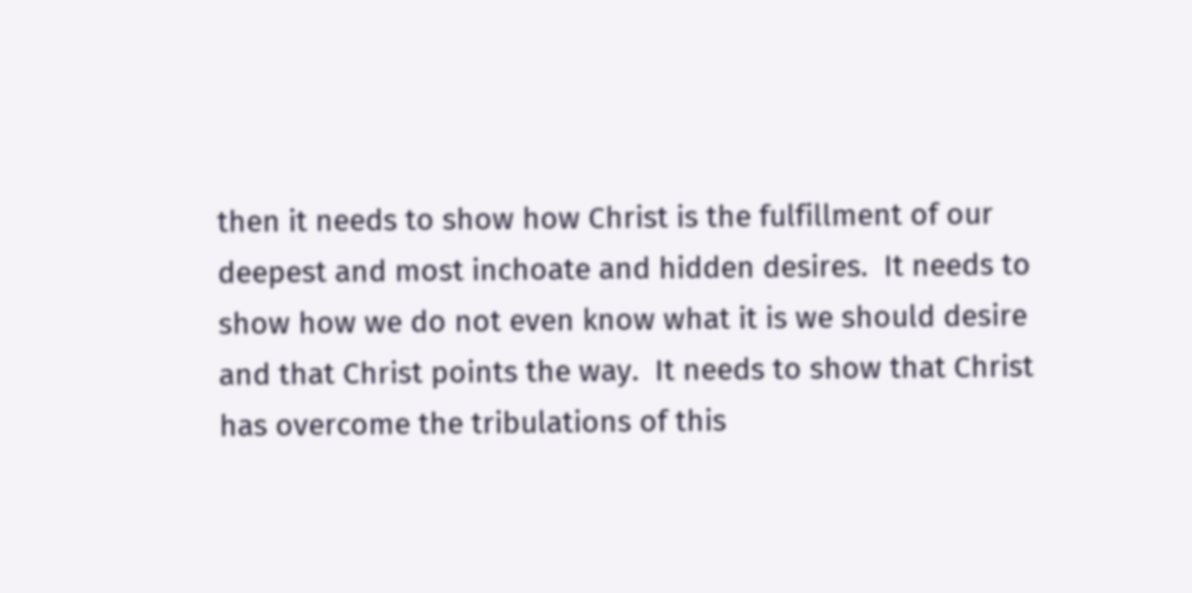then it needs to show how Christ is the fulfillment of our deepest and most inchoate and hidden desires.  It needs to show how we do not even know what it is we should desire and that Christ points the way.  It needs to show that Christ has overcome the tribulations of this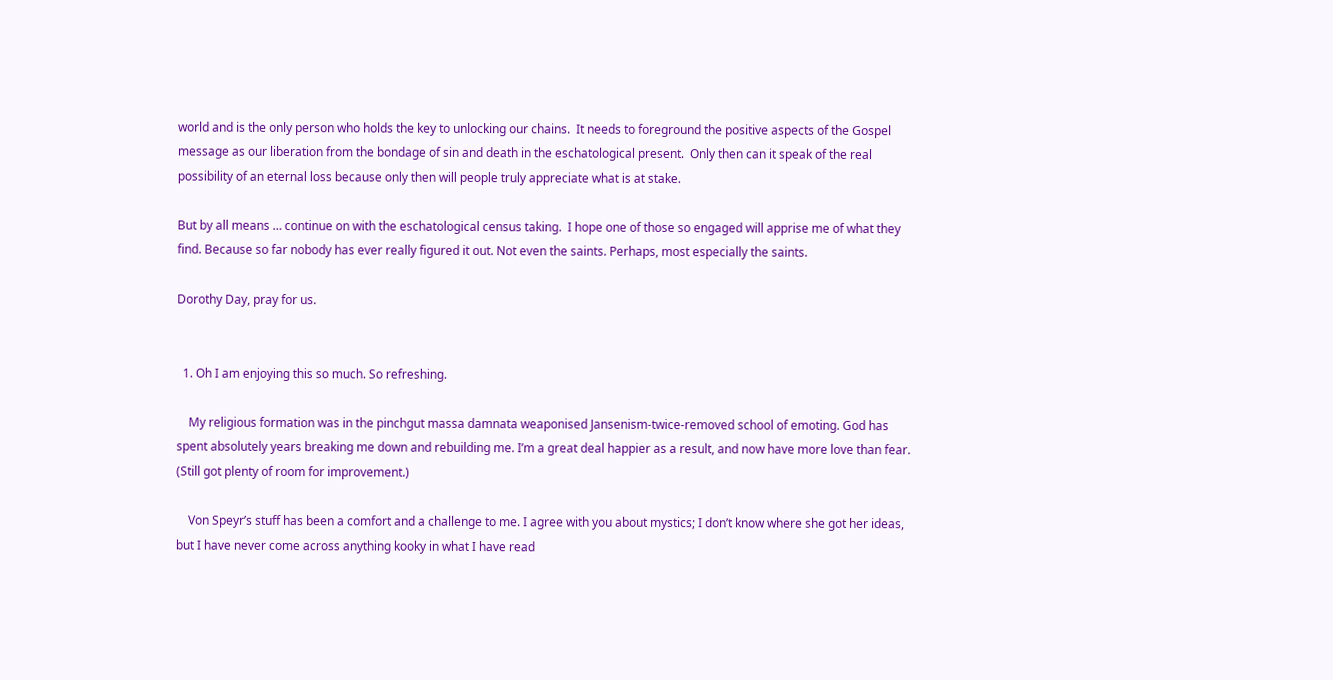world and is the only person who holds the key to unlocking our chains.  It needs to foreground the positive aspects of the Gospel message as our liberation from the bondage of sin and death in the eschatological present.  Only then can it speak of the real possibility of an eternal loss because only then will people truly appreciate what is at stake.

But by all means … continue on with the eschatological census taking.  I hope one of those so engaged will apprise me of what they find. Because so far nobody has ever really figured it out. Not even the saints. Perhaps, most especially the saints.

Dorothy Day, pray for us.


  1. Oh I am enjoying this so much. So refreshing.

    My religious formation was in the pinchgut massa damnata weaponised Jansenism-twice-removed school of emoting. God has spent absolutely years breaking me down and rebuilding me. I’m a great deal happier as a result, and now have more love than fear. (Still got plenty of room for improvement.)

    Von Speyr’s stuff has been a comfort and a challenge to me. I agree with you about mystics; I don’t know where she got her ideas, but I have never come across anything kooky in what I have read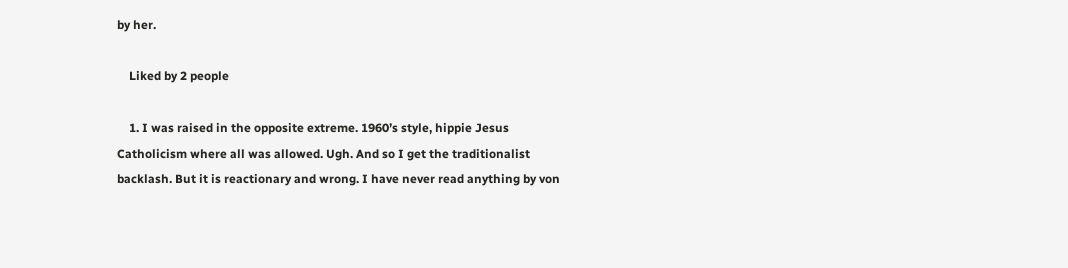by her.

    Liked by 2 people

    1. I was raised in the opposite extreme. 1960’s style, hippie Jesus Catholicism where all was allowed. Ugh. And so I get the traditionalist backlash. But it is reactionary and wrong. I have never read anything by von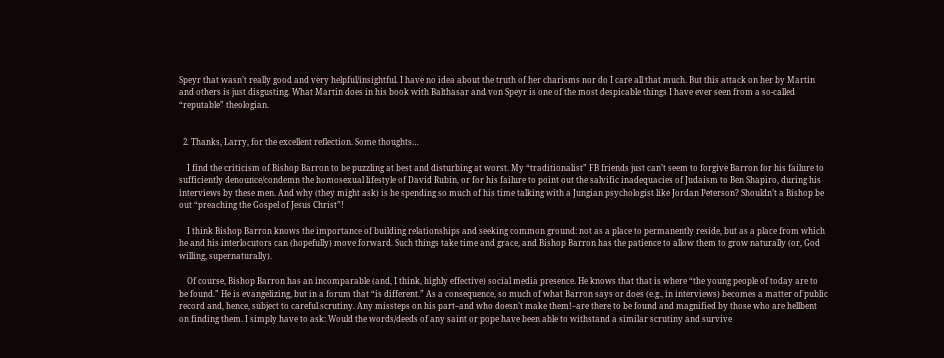Speyr that wasn’t really good and very helpful/insightful. I have no idea about the truth of her charisms nor do I care all that much. But this attack on her by Martin and others is just disgusting. What Martin does in his book with Balthasar and von Speyr is one of the most despicable things I have ever seen from a so-called “reputable” theologian.


  2. Thanks, Larry, for the excellent reflection. Some thoughts…

    I find the criticism of Bishop Barron to be puzzling at best and disturbing at worst. My “traditionalist” FB friends just can’t seem to forgive Barron for his failure to sufficiently denounce/condemn the homosexual lifestyle of David Rubin, or for his failure to point out the salvific inadequacies of Judaism to Ben Shapiro, during his interviews by these men. And why (they might ask) is he spending so much of his time talking with a Jungian psychologist like Jordan Peterson? Shouldn’t a Bishop be out “preaching the Gospel of Jesus Christ”!

    I think Bishop Barron knows the importance of building relationships and seeking common ground: not as a place to permanently reside, but as a place from which he and his interlocutors can (hopefully) move forward. Such things take time and grace, and Bishop Barron has the patience to allow them to grow naturally (or, God willing, supernaturally).

    Of course, Bishop Barron has an incomparable (and, I think, highly effective) social media presence. He knows that that is where “the young people of today are to be found.” He is evangelizing, but in a forum that “is different.” As a consequence, so much of what Barron says or does (e.g., in interviews) becomes a matter of public record and, hence, subject to careful scrutiny. Any missteps on his part–and who doesn’t make them!–are there to be found and magnified by those who are hellbent on finding them. I simply have to ask: Would the words/deeds of any saint or pope have been able to withstand a similar scrutiny and survive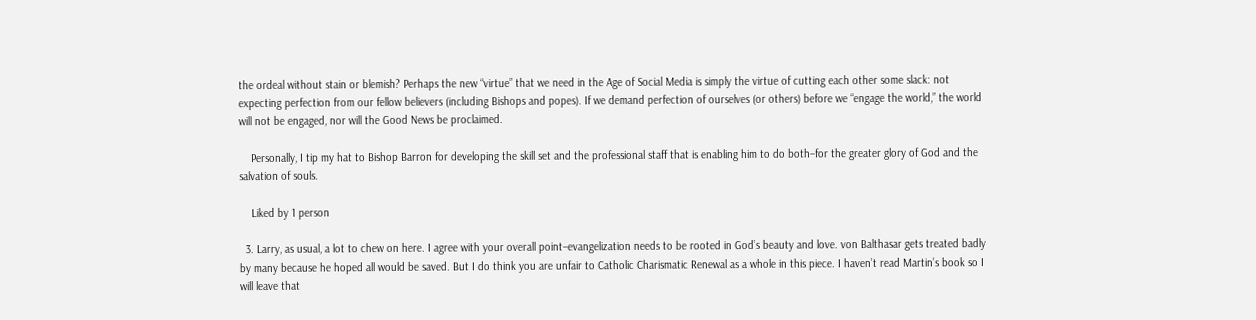the ordeal without stain or blemish? Perhaps the new “virtue” that we need in the Age of Social Media is simply the virtue of cutting each other some slack: not expecting perfection from our fellow believers (including Bishops and popes). If we demand perfection of ourselves (or others) before we “engage the world,” the world will not be engaged, nor will the Good News be proclaimed.

    Personally, I tip my hat to Bishop Barron for developing the skill set and the professional staff that is enabling him to do both–for the greater glory of God and the salvation of souls.

    Liked by 1 person

  3. Larry, as usual, a lot to chew on here. I agree with your overall point–evangelization needs to be rooted in God’s beauty and love. von Balthasar gets treated badly by many because he hoped all would be saved. But I do think you are unfair to Catholic Charismatic Renewal as a whole in this piece. I haven’t read Martin’s book so I will leave that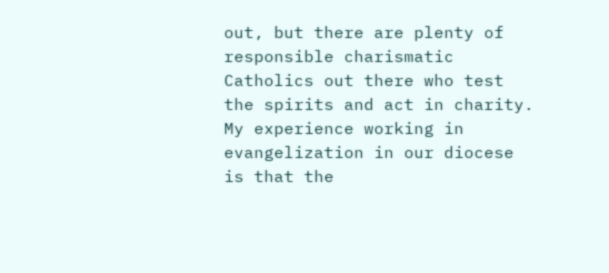out, but there are plenty of responsible charismatic Catholics out there who test the spirits and act in charity. My experience working in evangelization in our diocese is that the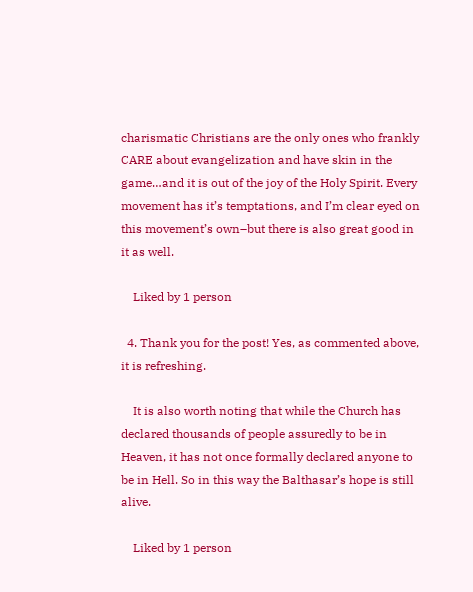charismatic Christians are the only ones who frankly CARE about evangelization and have skin in the game…and it is out of the joy of the Holy Spirit. Every movement has it’s temptations, and I’m clear eyed on this movement’s own–but there is also great good in it as well.

    Liked by 1 person

  4. Thank you for the post! Yes, as commented above, it is refreshing.

    It is also worth noting that while the Church has declared thousands of people assuredly to be in Heaven, it has not once formally declared anyone to be in Hell. So in this way the Balthasar’s hope is still alive.

    Liked by 1 person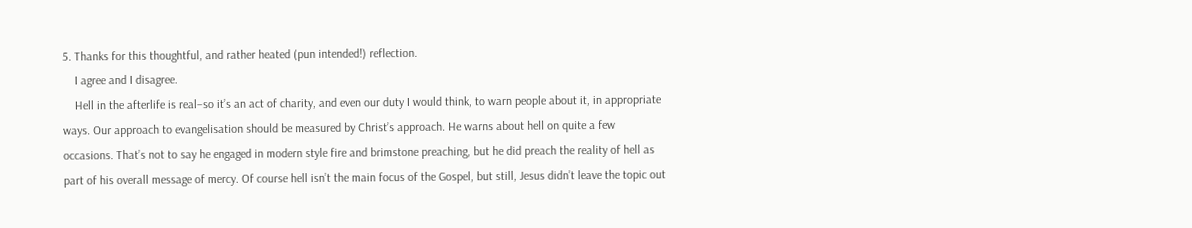5. Thanks for this thoughtful, and rather heated (pun intended!) reflection.
    I agree and I disagree.
    Hell in the afterlife is real–so it’s an act of charity, and even our duty I would think, to warn people about it, in appropriate ways. Our approach to evangelisation should be measured by Christ’s approach. He warns about hell on quite a few occasions. That’s not to say he engaged in modern style fire and brimstone preaching, but he did preach the reality of hell as part of his overall message of mercy. Of course hell isn’t the main focus of the Gospel, but still, Jesus didn’t leave the topic out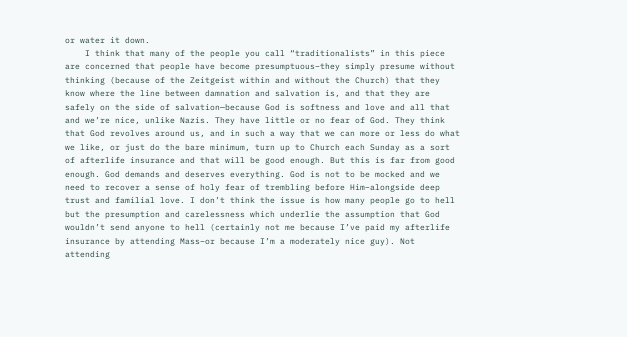or water it down.
    I think that many of the people you call “traditionalists” in this piece are concerned that people have become presumptuous–they simply presume without thinking (because of the Zeitgeist within and without the Church) that they know where the line between damnation and salvation is, and that they are safely on the side of salvation—because God is softness and love and all that and we’re nice, unlike Nazis. They have little or no fear of God. They think that God revolves around us, and in such a way that we can more or less do what we like, or just do the bare minimum, turn up to Church each Sunday as a sort of afterlife insurance and that will be good enough. But this is far from good enough. God demands and deserves everything. God is not to be mocked and we need to recover a sense of holy fear of trembling before Him–alongside deep trust and familial love. I don’t think the issue is how many people go to hell but the presumption and carelessness which underlie the assumption that God wouldn’t send anyone to hell (certainly not me because I’ve paid my afterlife insurance by attending Mass–or because I’m a moderately nice guy). Not attending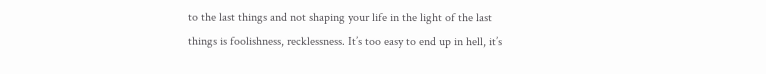to the last things and not shaping your life in the light of the last things is foolishness, recklessness. It’s too easy to end up in hell, it’s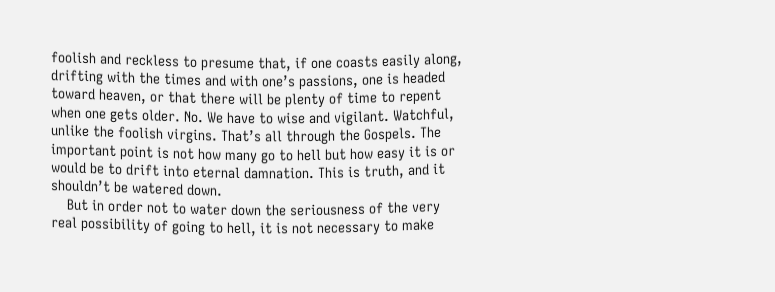foolish and reckless to presume that, if one coasts easily along, drifting with the times and with one’s passions, one is headed toward heaven, or that there will be plenty of time to repent when one gets older. No. We have to wise and vigilant. Watchful, unlike the foolish virgins. That’s all through the Gospels. The important point is not how many go to hell but how easy it is or would be to drift into eternal damnation. This is truth, and it shouldn’t be watered down.
    But in order not to water down the seriousness of the very real possibility of going to hell, it is not necessary to make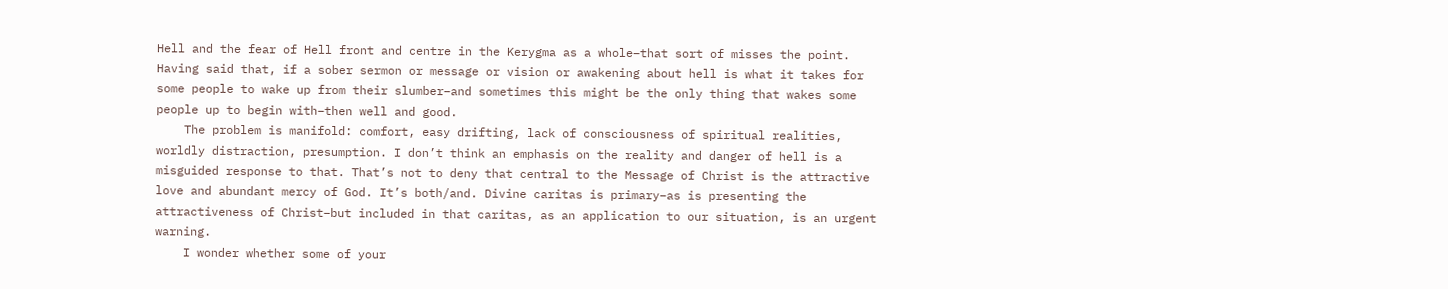Hell and the fear of Hell front and centre in the Kerygma as a whole–that sort of misses the point. Having said that, if a sober sermon or message or vision or awakening about hell is what it takes for some people to wake up from their slumber–and sometimes this might be the only thing that wakes some people up to begin with–then well and good.
    The problem is manifold: comfort, easy drifting, lack of consciousness of spiritual realities, worldly distraction, presumption. I don’t think an emphasis on the reality and danger of hell is a misguided response to that. That’s not to deny that central to the Message of Christ is the attractive love and abundant mercy of God. It’s both/and. Divine caritas is primary–as is presenting the attractiveness of Christ–but included in that caritas, as an application to our situation, is an urgent warning.
    I wonder whether some of your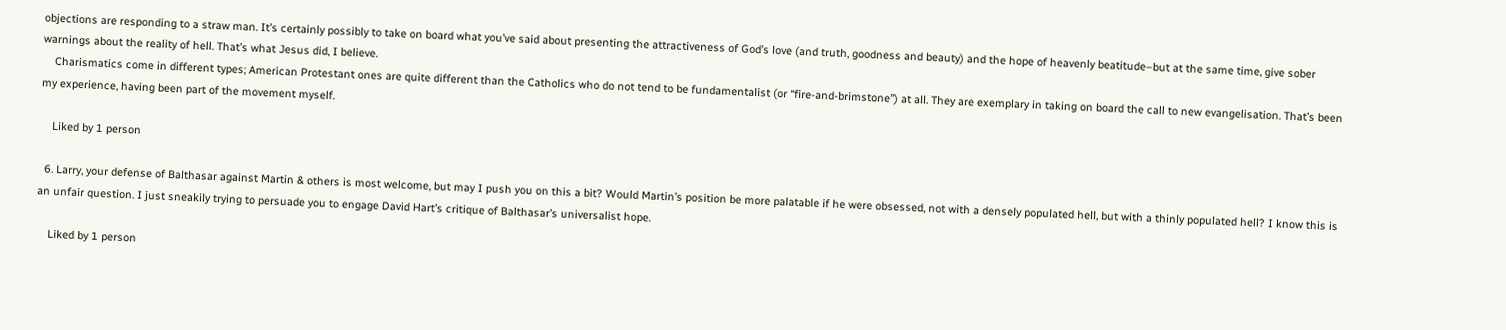objections are responding to a straw man. It’s certainly possibly to take on board what you’ve said about presenting the attractiveness of God’s love (and truth, goodness and beauty) and the hope of heavenly beatitude–but at the same time, give sober warnings about the reality of hell. That’s what Jesus did, I believe.
    Charismatics come in different types; American Protestant ones are quite different than the Catholics who do not tend to be fundamentalist (or “fire-and-brimstone”) at all. They are exemplary in taking on board the call to new evangelisation. That’s been my experience, having been part of the movement myself.

    Liked by 1 person

  6. Larry, your defense of Balthasar against Martin & others is most welcome, but may I push you on this a bit? Would Martin’s position be more palatable if he were obsessed, not with a densely populated hell, but with a thinly populated hell? I know this is an unfair question. I just sneakily trying to persuade you to engage David Hart’s critique of Balthasar’s universalist hope.

    Liked by 1 person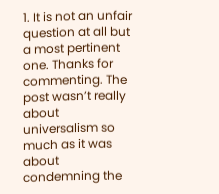1. It is not an unfair question at all but a most pertinent one. Thanks for commenting. The post wasn’t really about universalism so much as it was about condemning the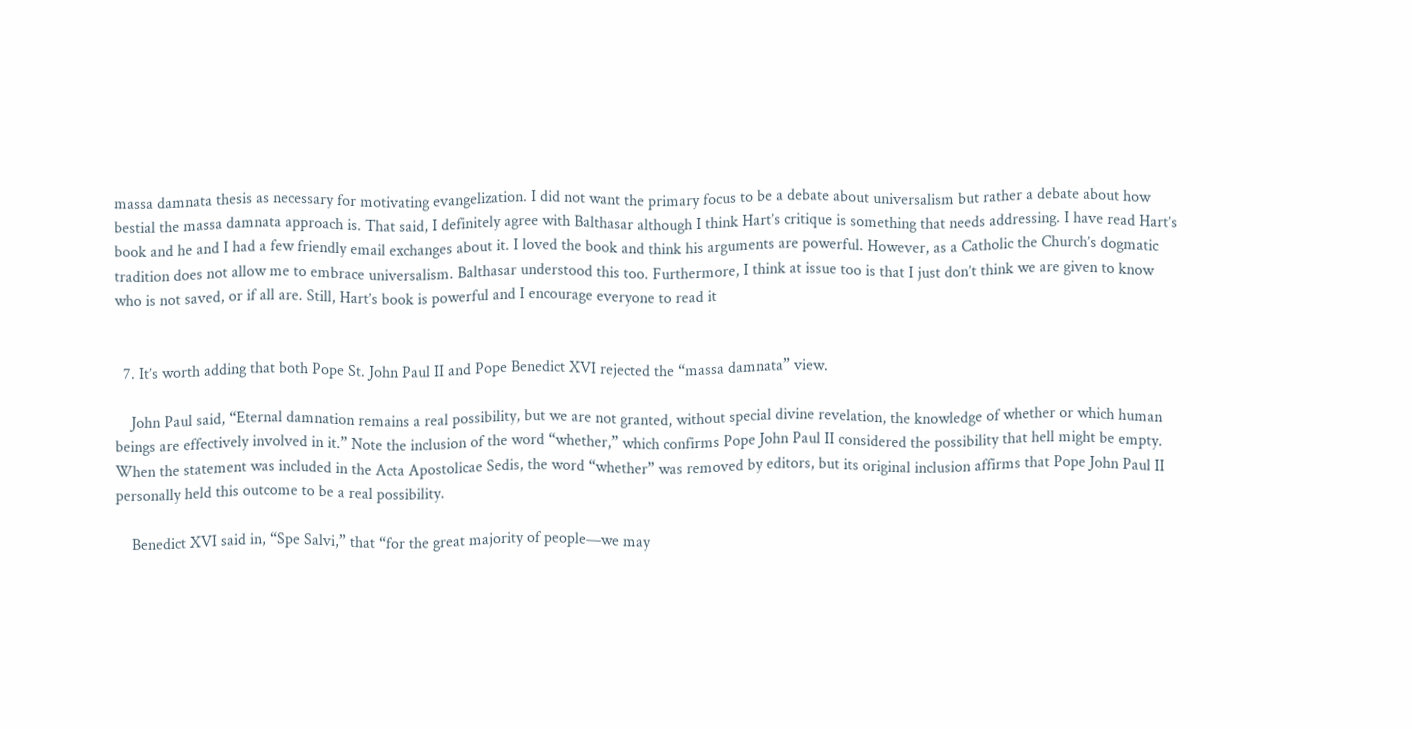massa damnata thesis as necessary for motivating evangelization. I did not want the primary focus to be a debate about universalism but rather a debate about how bestial the massa damnata approach is. That said, I definitely agree with Balthasar although I think Hart’s critique is something that needs addressing. I have read Hart’s book and he and I had a few friendly email exchanges about it. I loved the book and think his arguments are powerful. However, as a Catholic the Church’s dogmatic tradition does not allow me to embrace universalism. Balthasar understood this too. Furthermore, I think at issue too is that I just don’t think we are given to know who is not saved, or if all are. Still, Hart’s book is powerful and I encourage everyone to read it


  7. It’s worth adding that both Pope St. John Paul II and Pope Benedict XVI rejected the “massa damnata” view.

    John Paul said, “Eternal damnation remains a real possibility, but we are not granted, without special divine revelation, the knowledge of whether or which human beings are effectively involved in it.” Note the inclusion of the word “whether,” which confirms Pope John Paul II considered the possibility that hell might be empty. When the statement was included in the Acta Apostolicae Sedis, the word “whether” was removed by editors, but its original inclusion affirms that Pope John Paul II personally held this outcome to be a real possibility.

    Benedict XVI said in, “Spe Salvi,” that “for the great majority of people—we may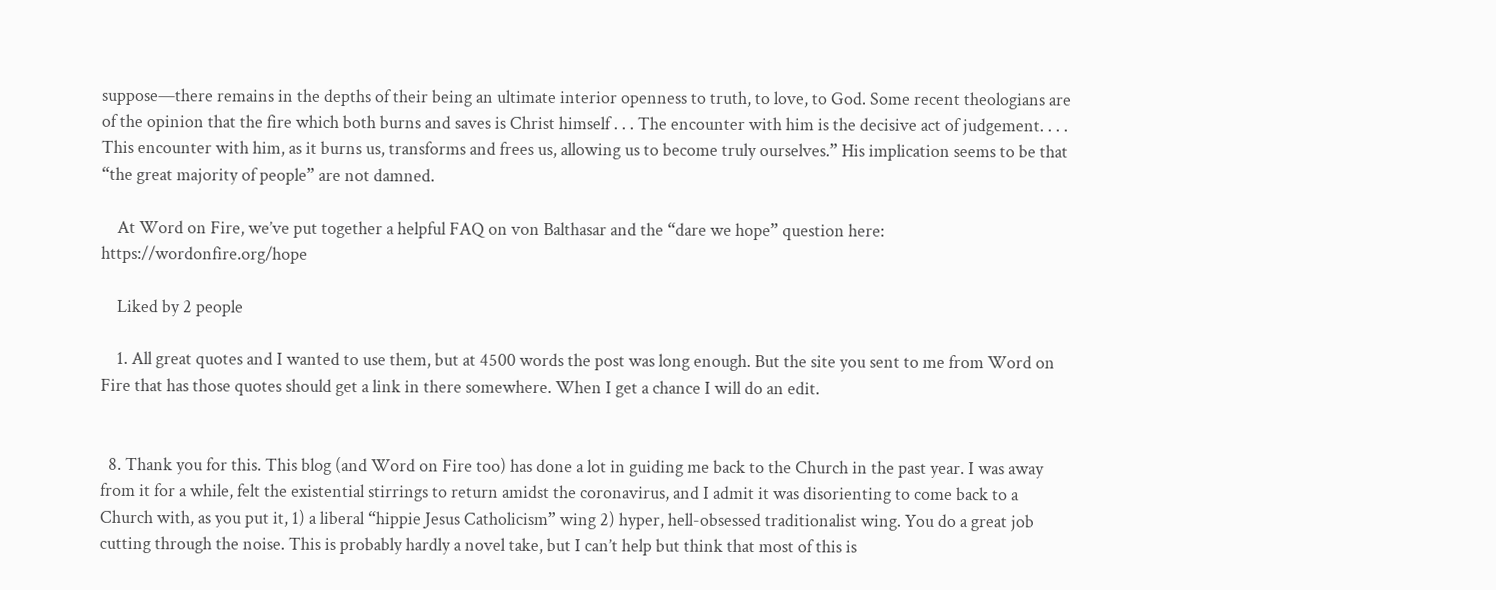suppose—there remains in the depths of their being an ultimate interior openness to truth, to love, to God. Some recent theologians are of the opinion that the fire which both burns and saves is Christ himself . . . The encounter with him is the decisive act of judgement. . . . This encounter with him, as it burns us, transforms and frees us, allowing us to become truly ourselves.” His implication seems to be that “the great majority of people” are not damned.

    At Word on Fire, we’ve put together a helpful FAQ on von Balthasar and the “dare we hope” question here: https://wordonfire.org/hope

    Liked by 2 people

    1. All great quotes and I wanted to use them, but at 4500 words the post was long enough. But the site you sent to me from Word on Fire that has those quotes should get a link in there somewhere. When I get a chance I will do an edit.


  8. Thank you for this. This blog (and Word on Fire too) has done a lot in guiding me back to the Church in the past year. I was away from it for a while, felt the existential stirrings to return amidst the coronavirus, and I admit it was disorienting to come back to a Church with, as you put it, 1) a liberal “hippie Jesus Catholicism” wing 2) hyper, hell-obsessed traditionalist wing. You do a great job cutting through the noise. This is probably hardly a novel take, but I can’t help but think that most of this is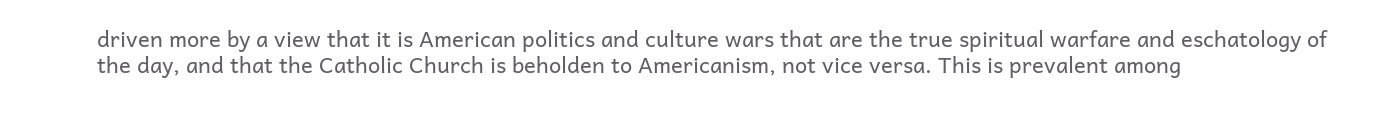driven more by a view that it is American politics and culture wars that are the true spiritual warfare and eschatology of the day, and that the Catholic Church is beholden to Americanism, not vice versa. This is prevalent among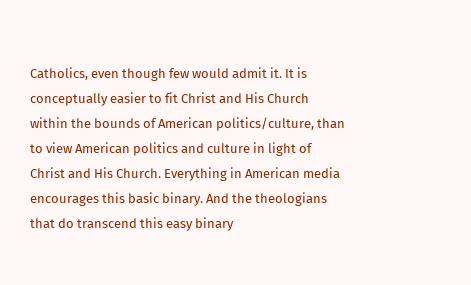Catholics, even though few would admit it. It is conceptually easier to fit Christ and His Church within the bounds of American politics/culture, than to view American politics and culture in light of Christ and His Church. Everything in American media encourages this basic binary. And the theologians that do transcend this easy binary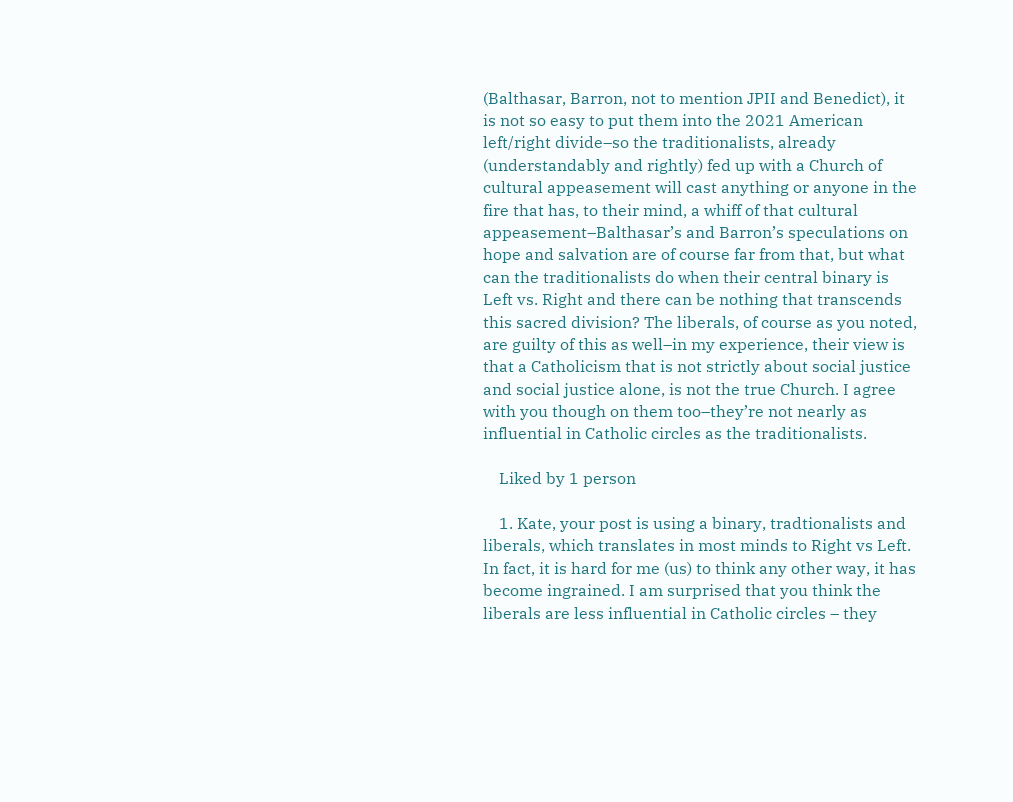(Balthasar, Barron, not to mention JPII and Benedict), it is not so easy to put them into the 2021 American left/right divide–so the traditionalists, already (understandably and rightly) fed up with a Church of cultural appeasement will cast anything or anyone in the fire that has, to their mind, a whiff of that cultural appeasement–Balthasar’s and Barron’s speculations on hope and salvation are of course far from that, but what can the traditionalists do when their central binary is Left vs. Right and there can be nothing that transcends this sacred division? The liberals, of course as you noted, are guilty of this as well–in my experience, their view is that a Catholicism that is not strictly about social justice and social justice alone, is not the true Church. I agree with you though on them too–they’re not nearly as influential in Catholic circles as the traditionalists.

    Liked by 1 person

    1. Kate, your post is using a binary, tradtionalists and liberals, which translates in most minds to Right vs Left. In fact, it is hard for me (us) to think any other way, it has become ingrained. I am surprised that you think the liberals are less influential in Catholic circles – they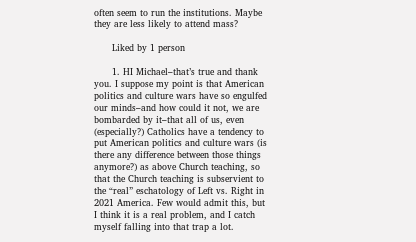often seem to run the institutions. Maybe they are less likely to attend mass?

      Liked by 1 person

      1. HI Michael–that’s true and thank you. I suppose my point is that American politics and culture wars have so engulfed our minds–and how could it not, we are bombarded by it–that all of us, even (especially?) Catholics have a tendency to put American politics and culture wars (is there any difference between those things anymore?) as above Church teaching, so that the Church teaching is subservient to the “real” eschatology of Left vs. Right in 2021 America. Few would admit this, but I think it is a real problem, and I catch myself falling into that trap a lot.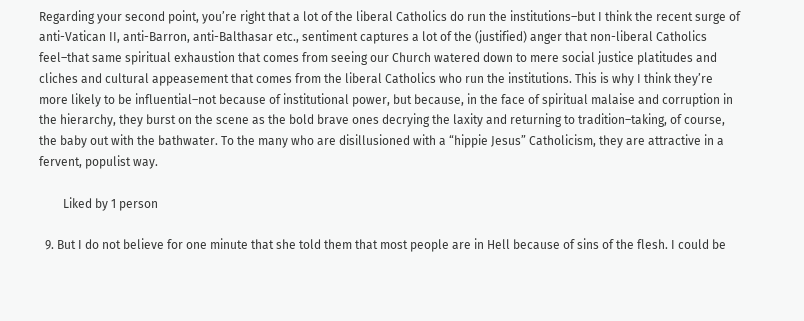Regarding your second point, you’re right that a lot of the liberal Catholics do run the institutions–but I think the recent surge of anti-Vatican II, anti-Barron, anti-Balthasar etc., sentiment captures a lot of the (justified) anger that non-liberal Catholics feel–that same spiritual exhaustion that comes from seeing our Church watered down to mere social justice platitudes and cliches and cultural appeasement that comes from the liberal Catholics who run the institutions. This is why I think they’re more likely to be influential–not because of institutional power, but because, in the face of spiritual malaise and corruption in the hierarchy, they burst on the scene as the bold brave ones decrying the laxity and returning to tradition–taking, of course, the baby out with the bathwater. To the many who are disillusioned with a “hippie Jesus” Catholicism, they are attractive in a fervent, populist way.

        Liked by 1 person

  9. But I do not believe for one minute that she told them that most people are in Hell because of sins of the flesh. I could be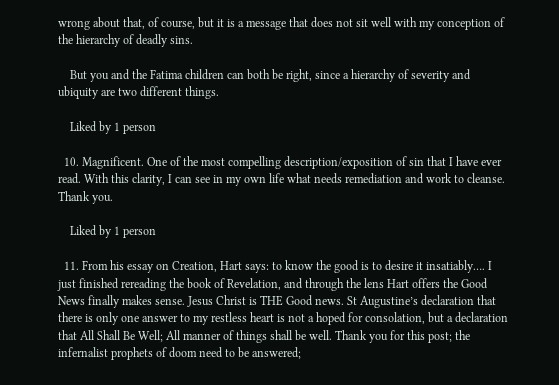wrong about that, of course, but it is a message that does not sit well with my conception of the hierarchy of deadly sins.

    But you and the Fatima children can both be right, since a hierarchy of severity and ubiquity are two different things.

    Liked by 1 person

  10. Magnificent. One of the most compelling description/exposition of sin that I have ever read. With this clarity, I can see in my own life what needs remediation and work to cleanse. Thank you.

    Liked by 1 person

  11. From his essay on Creation, Hart says: to know the good is to desire it insatiably…. I just finished rereading the book of Revelation, and through the lens Hart offers the Good News finally makes sense. Jesus Christ is THE Good news. St Augustine’s declaration that there is only one answer to my restless heart is not a hoped for consolation, but a declaration that All Shall Be Well; All manner of things shall be well. Thank you for this post; the infernalist prophets of doom need to be answered;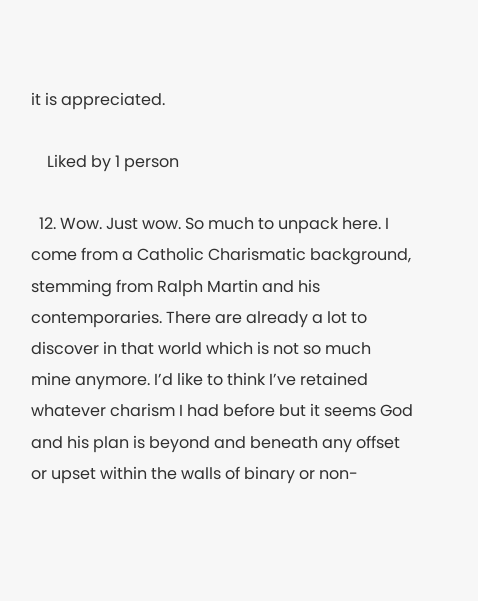it is appreciated.

    Liked by 1 person

  12. Wow. Just wow. So much to unpack here. I come from a Catholic Charismatic background, stemming from Ralph Martin and his contemporaries. There are already a lot to discover in that world which is not so much mine anymore. I’d like to think I’ve retained whatever charism I had before but it seems God and his plan is beyond and beneath any offset or upset within the walls of binary or non-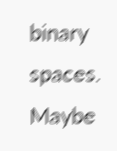binary spaces. Maybe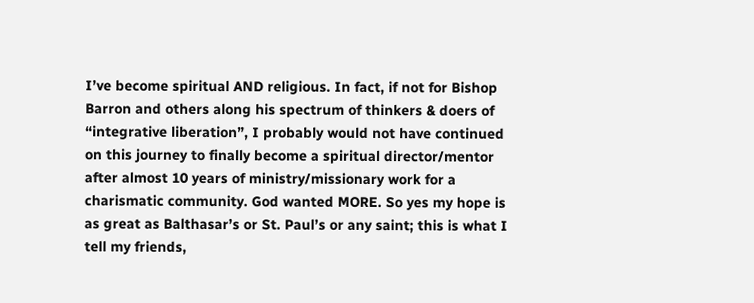I’ve become spiritual AND religious. In fact, if not for Bishop Barron and others along his spectrum of thinkers & doers of “integrative liberation”, I probably would not have continued on this journey to finally become a spiritual director/mentor after almost 10 years of ministry/missionary work for a charismatic community. God wanted MORE. So yes my hope is as great as Balthasar’s or St. Paul’s or any saint; this is what I tell my friends,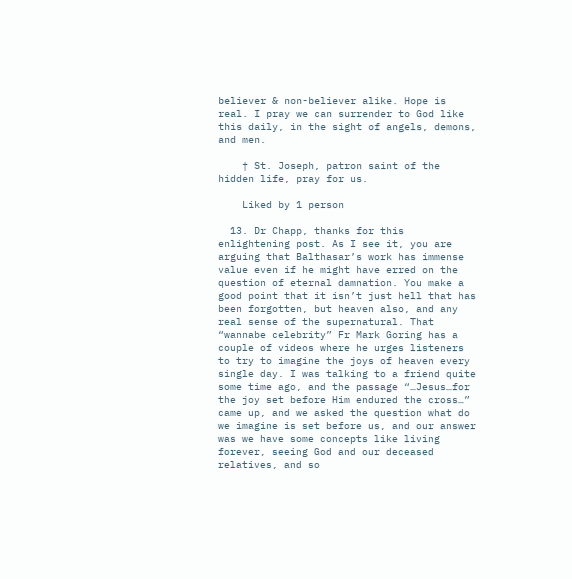believer & non-believer alike. Hope is real. I pray we can surrender to God like this daily, in the sight of angels, demons, and men.

    † St. Joseph, patron saint of the hidden life, pray for us.

    Liked by 1 person

  13. Dr Chapp, thanks for this enlightening post. As I see it, you are arguing that Balthasar’s work has immense value even if he might have erred on the question of eternal damnation. You make a good point that it isn’t just hell that has been forgotten, but heaven also, and any real sense of the supernatural. That “wannabe celebrity” Fr Mark Goring has a couple of videos where he urges listeners to try to imagine the joys of heaven every single day. I was talking to a friend quite some time ago, and the passage “…Jesus…for the joy set before Him endured the cross…” came up, and we asked the question what do we imagine is set before us, and our answer was we have some concepts like living forever, seeing God and our deceased relatives, and so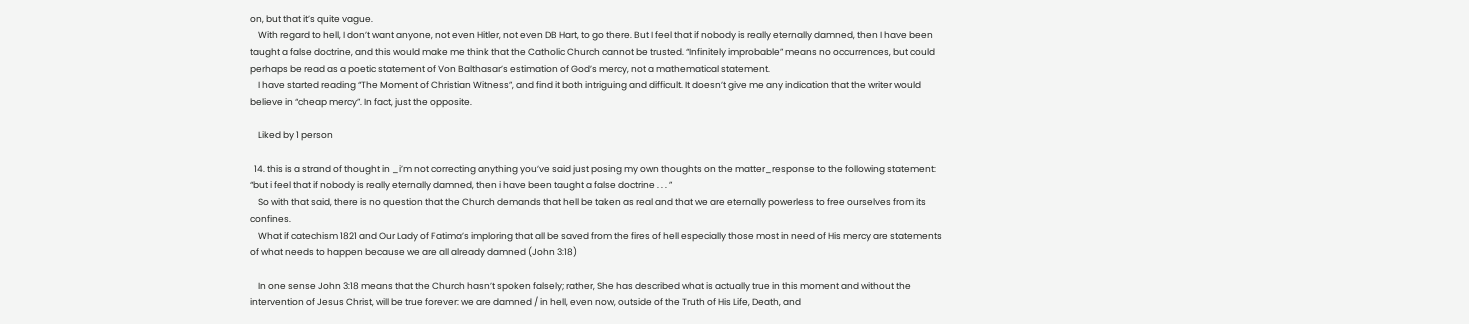on, but that it’s quite vague.
    With regard to hell, I don’t want anyone, not even Hitler, not even DB Hart, to go there. But I feel that if nobody is really eternally damned, then I have been taught a false doctrine, and this would make me think that the Catholic Church cannot be trusted. “Infinitely improbable” means no occurrences, but could perhaps be read as a poetic statement of Von Balthasar’s estimation of God’s mercy, not a mathematical statement.
    I have started reading “The Moment of Christian Witness”, and find it both intriguing and difficult. It doesn’t give me any indication that the writer would believe in “cheap mercy”. In fact, just the opposite.

    Liked by 1 person

  14. this is a strand of thought in _i’m not correcting anything you’ve said just posing my own thoughts on the matter_response to the following statement: “but i feel that if nobody is really eternally damned, then i have been taught a false doctrine . . . ”
    So with that said, there is no question that the Church demands that hell be taken as real and that we are eternally powerless to free ourselves from its confines.
    What if catechism 1821 and Our Lady of Fatima’s imploring that all be saved from the fires of hell especially those most in need of His mercy are statements of what needs to happen because we are all already damned (John 3:18)

    In one sense John 3:18 means that the Church hasn’t spoken falsely; rather, She has described what is actually true in this moment and without the intervention of Jesus Christ, will be true forever: we are damned / in hell, even now, outside of the Truth of His Life, Death, and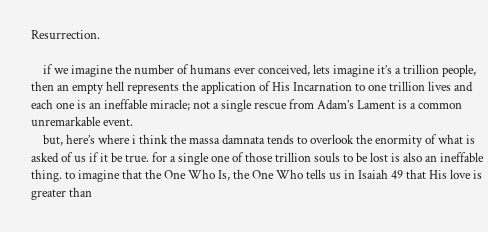Resurrection.

    if we imagine the number of humans ever conceived, lets imagine it’s a trillion people, then an empty hell represents the application of His Incarnation to one trillion lives and each one is an ineffable miracle; not a single rescue from Adam’s Lament is a common unremarkable event.
    but, here’s where i think the massa damnata tends to overlook the enormity of what is asked of us if it be true. for a single one of those trillion souls to be lost is also an ineffable thing. to imagine that the One Who Is, the One Who tells us in Isaiah 49 that His love is greater than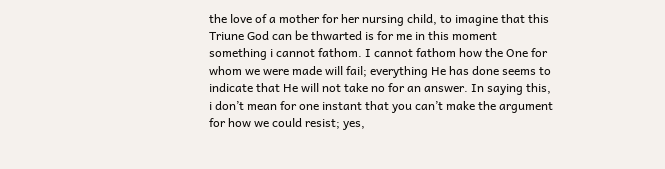the love of a mother for her nursing child, to imagine that this Triune God can be thwarted is for me in this moment something i cannot fathom. I cannot fathom how the One for whom we were made will fail; everything He has done seems to indicate that He will not take no for an answer. In saying this, i don’t mean for one instant that you can’t make the argument for how we could resist; yes,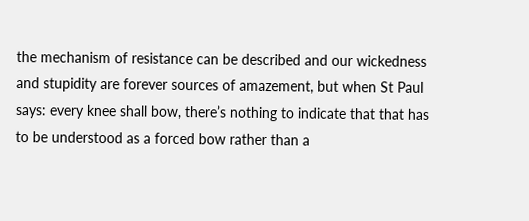the mechanism of resistance can be described and our wickedness and stupidity are forever sources of amazement, but when St Paul says: every knee shall bow, there’s nothing to indicate that that has to be understood as a forced bow rather than a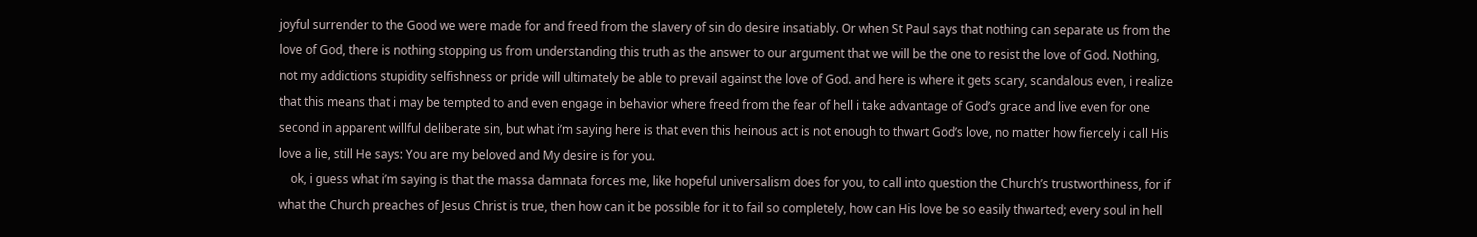joyful surrender to the Good we were made for and freed from the slavery of sin do desire insatiably. Or when St Paul says that nothing can separate us from the love of God, there is nothing stopping us from understanding this truth as the answer to our argument that we will be the one to resist the love of God. Nothing, not my addictions stupidity selfishness or pride will ultimately be able to prevail against the love of God. and here is where it gets scary, scandalous even, i realize that this means that i may be tempted to and even engage in behavior where freed from the fear of hell i take advantage of God’s grace and live even for one second in apparent willful deliberate sin, but what i’m saying here is that even this heinous act is not enough to thwart God’s love, no matter how fiercely i call His love a lie, still He says: You are my beloved and My desire is for you.
    ok, i guess what i’m saying is that the massa damnata forces me, like hopeful universalism does for you, to call into question the Church’s trustworthiness, for if what the Church preaches of Jesus Christ is true, then how can it be possible for it to fail so completely, how can His love be so easily thwarted; every soul in hell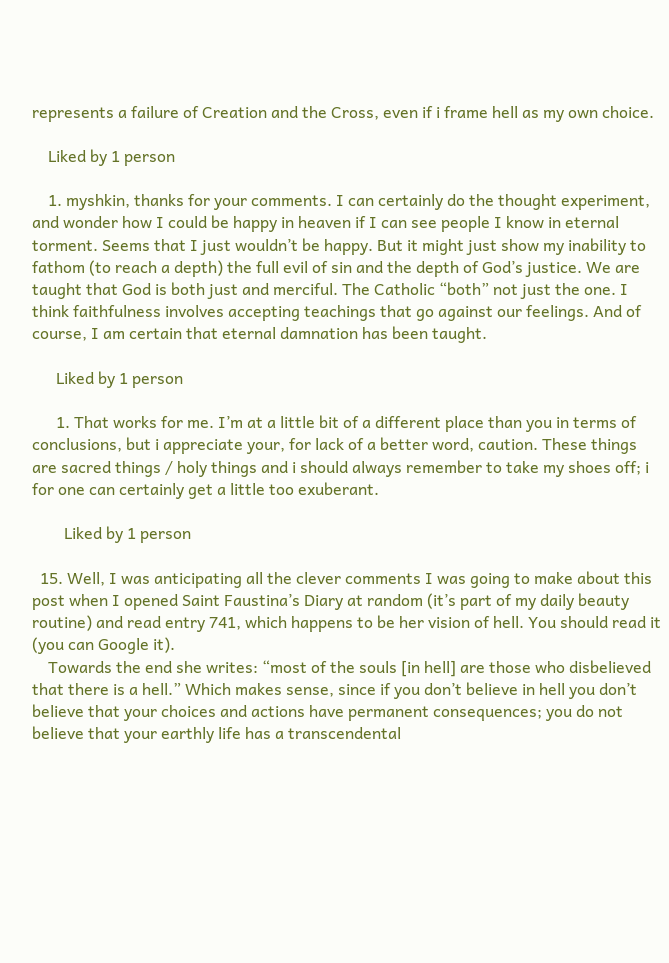represents a failure of Creation and the Cross, even if i frame hell as my own choice.

    Liked by 1 person

    1. myshkin, thanks for your comments. I can certainly do the thought experiment, and wonder how I could be happy in heaven if I can see people I know in eternal torment. Seems that I just wouldn’t be happy. But it might just show my inability to fathom (to reach a depth) the full evil of sin and the depth of God’s justice. We are taught that God is both just and merciful. The Catholic “both” not just the one. I think faithfulness involves accepting teachings that go against our feelings. And of course, I am certain that eternal damnation has been taught.

      Liked by 1 person

      1. That works for me. I’m at a little bit of a different place than you in terms of conclusions, but i appreciate your, for lack of a better word, caution. These things are sacred things / holy things and i should always remember to take my shoes off; i for one can certainly get a little too exuberant.

        Liked by 1 person

  15. Well, I was anticipating all the clever comments I was going to make about this post when I opened Saint Faustina’s Diary at random (it’s part of my daily beauty routine) and read entry 741, which happens to be her vision of hell. You should read it (you can Google it).
    Towards the end she writes: “most of the souls [in hell] are those who disbelieved that there is a hell.” Which makes sense, since if you don’t believe in hell you don’t believe that your choices and actions have permanent consequences; you do not believe that your earthly life has a transcendental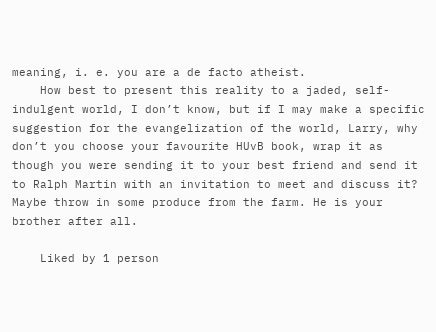meaning, i. e. you are a de facto atheist.
    How best to present this reality to a jaded, self-indulgent world, I don’t know, but if I may make a specific suggestion for the evangelization of the world, Larry, why don’t you choose your favourite HUvB book, wrap it as though you were sending it to your best friend and send it to Ralph Martin with an invitation to meet and discuss it? Maybe throw in some produce from the farm. He is your brother after all.

    Liked by 1 person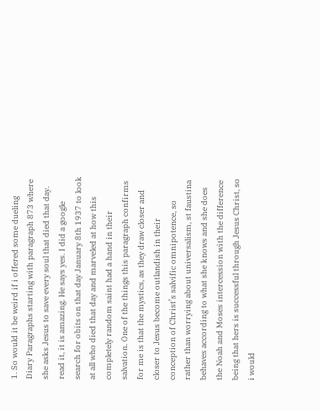1. So would it be weird if i offered some dueling Diary Paragraphs starting with paragraph 873 where she asks Jesus to save every soul that died that day. read it, it is amazing. He says yes. I did a google search for obits on that day January 8th 1937 to look at all who died that day and marveled at how this completely random saint had a hand in their salvation. One of the things this paragraph confirms for me is that the mystics, as they draw closer and closer to Jesus become outlandish in their conception of Christ’s salvific omnipotence, so rather than worrying about universalism, st faustina behaves according to what she knows and she does the Noah and Moses intercession with the difference being that hers is successful through Jesus Christ, so i would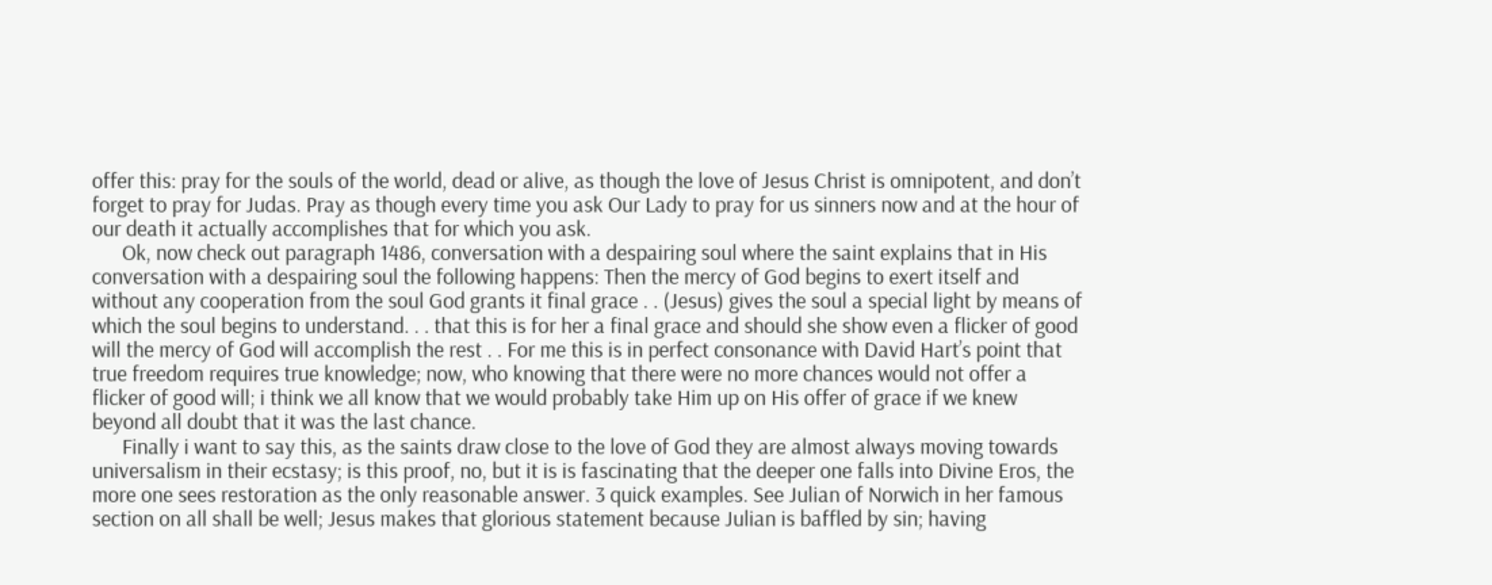offer this: pray for the souls of the world, dead or alive, as though the love of Jesus Christ is omnipotent, and don’t forget to pray for Judas. Pray as though every time you ask Our Lady to pray for us sinners now and at the hour of our death it actually accomplishes that for which you ask.
      Ok, now check out paragraph 1486, conversation with a despairing soul where the saint explains that in His conversation with a despairing soul the following happens: Then the mercy of God begins to exert itself and without any cooperation from the soul God grants it final grace . . (Jesus) gives the soul a special light by means of which the soul begins to understand. . . that this is for her a final grace and should she show even a flicker of good will the mercy of God will accomplish the rest . . For me this is in perfect consonance with David Hart’s point that true freedom requires true knowledge; now, who knowing that there were no more chances would not offer a flicker of good will; i think we all know that we would probably take Him up on His offer of grace if we knew beyond all doubt that it was the last chance.
      Finally i want to say this, as the saints draw close to the love of God they are almost always moving towards universalism in their ecstasy; is this proof, no, but it is is fascinating that the deeper one falls into Divine Eros, the more one sees restoration as the only reasonable answer. 3 quick examples. See Julian of Norwich in her famous section on all shall be well; Jesus makes that glorious statement because Julian is baffled by sin; having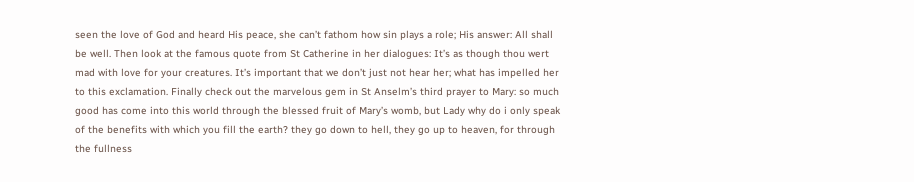seen the love of God and heard His peace, she can’t fathom how sin plays a role; His answer: All shall be well. Then look at the famous quote from St Catherine in her dialogues: It’s as though thou wert mad with love for your creatures. It’s important that we don’t just not hear her; what has impelled her to this exclamation. Finally check out the marvelous gem in St Anselm’s third prayer to Mary: so much good has come into this world through the blessed fruit of Mary’s womb, but Lady why do i only speak of the benefits with which you fill the earth? they go down to hell, they go up to heaven, for through the fullness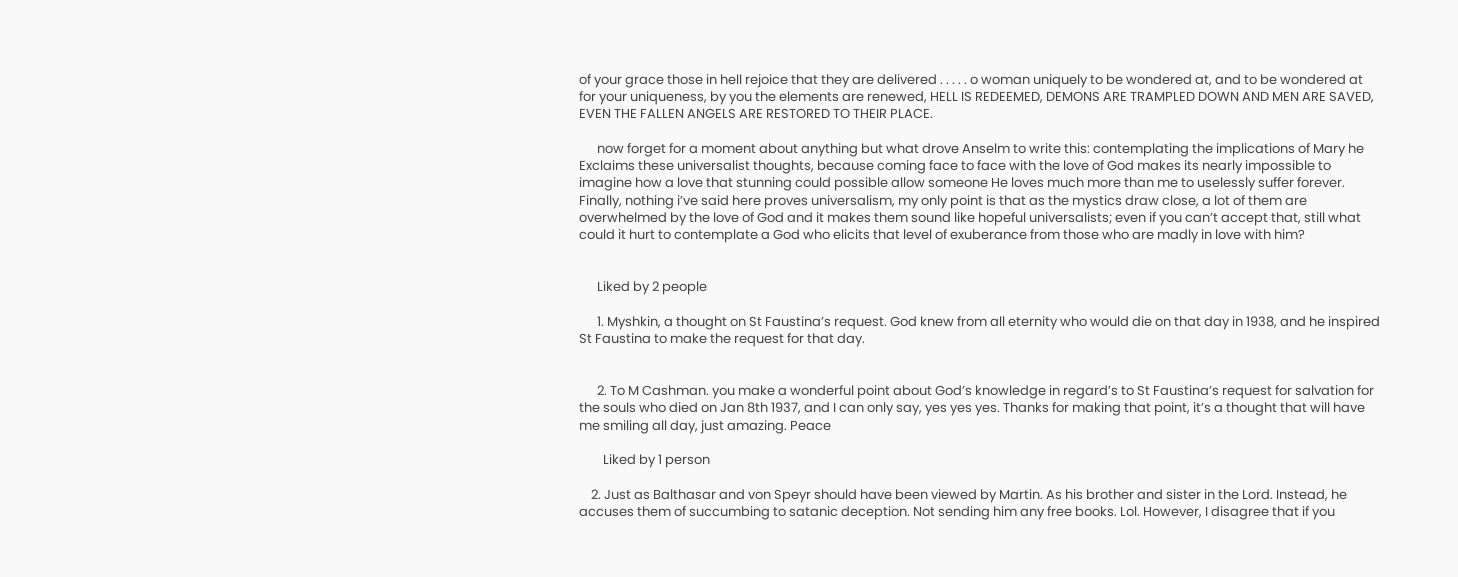of your grace those in hell rejoice that they are delivered . . . . . o woman uniquely to be wondered at, and to be wondered at for your uniqueness, by you the elements are renewed, HELL IS REDEEMED, DEMONS ARE TRAMPLED DOWN AND MEN ARE SAVED, EVEN THE FALLEN ANGELS ARE RESTORED TO THEIR PLACE.

      now forget for a moment about anything but what drove Anselm to write this: contemplating the implications of Mary he Exclaims these universalist thoughts, because coming face to face with the love of God makes its nearly impossible to imagine how a love that stunning could possible allow someone He loves much more than me to uselessly suffer forever. Finally, nothing i’ve said here proves universalism, my only point is that as the mystics draw close, a lot of them are overwhelmed by the love of God and it makes them sound like hopeful universalists; even if you can’t accept that, still what could it hurt to contemplate a God who elicits that level of exuberance from those who are madly in love with him?


      Liked by 2 people

      1. Myshkin, a thought on St Faustina’s request. God knew from all eternity who would die on that day in 1938, and he inspired St Faustina to make the request for that day.


      2. To M Cashman. you make a wonderful point about God’s knowledge in regard’s to St Faustina’s request for salvation for the souls who died on Jan 8th 1937, and I can only say, yes yes yes. Thanks for making that point, it’s a thought that will have me smiling all day, just amazing. Peace

        Liked by 1 person

    2. Just as Balthasar and von Speyr should have been viewed by Martin. As his brother and sister in the Lord. Instead, he accuses them of succumbing to satanic deception. Not sending him any free books. Lol. However, I disagree that if you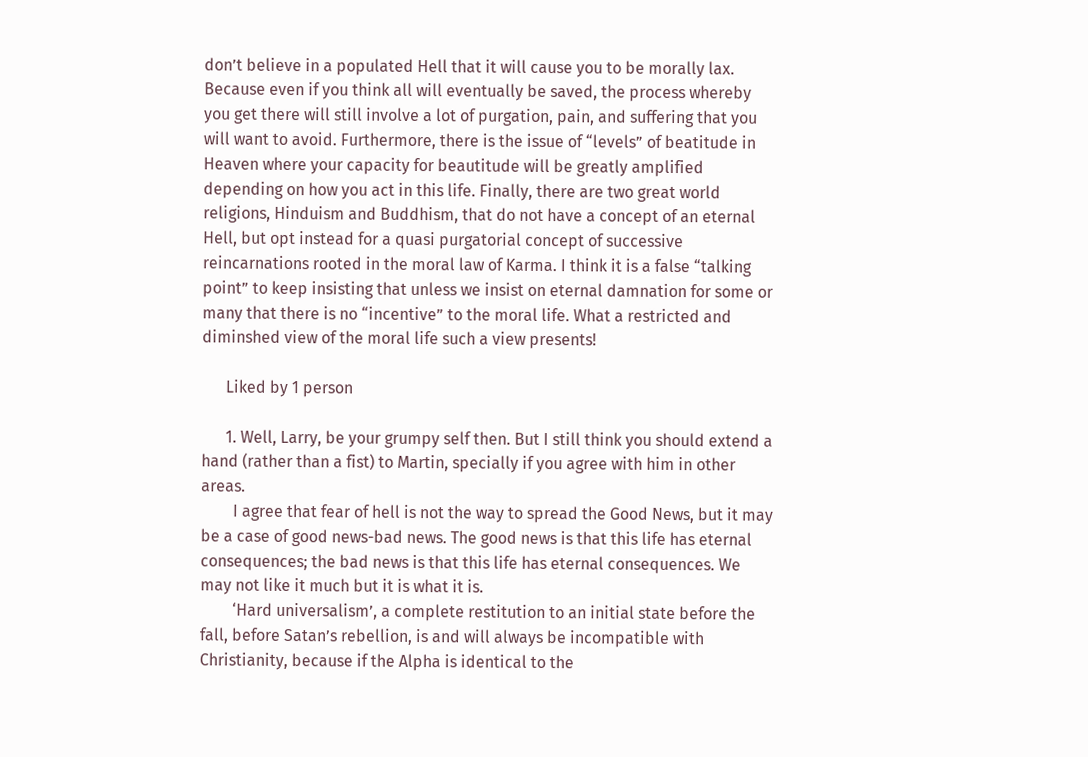don’t believe in a populated Hell that it will cause you to be morally lax. Because even if you think all will eventually be saved, the process whereby you get there will still involve a lot of purgation, pain, and suffering that you will want to avoid. Furthermore, there is the issue of “levels” of beatitude in Heaven where your capacity for beautitude will be greatly amplified depending on how you act in this life. Finally, there are two great world religions, Hinduism and Buddhism, that do not have a concept of an eternal Hell, but opt instead for a quasi purgatorial concept of successive reincarnations rooted in the moral law of Karma. I think it is a false “talking point” to keep insisting that unless we insist on eternal damnation for some or many that there is no “incentive” to the moral life. What a restricted and diminshed view of the moral life such a view presents!

      Liked by 1 person

      1. Well, Larry, be your grumpy self then. But I still think you should extend a hand (rather than a fist) to Martin, specially if you agree with him in other areas.
        I agree that fear of hell is not the way to spread the Good News, but it may be a case of good news-bad news. The good news is that this life has eternal consequences; the bad news is that this life has eternal consequences. We may not like it much but it is what it is.
        ‘Hard universalism’, a complete restitution to an initial state before the fall, before Satan’s rebellion, is and will always be incompatible with Christianity, because if the Alpha is identical to the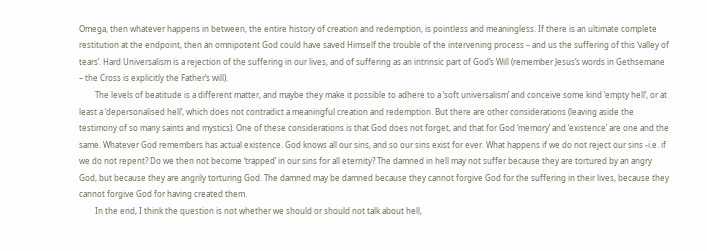Omega, then whatever happens in between, the entire history of creation and redemption, is pointless and meaningless. If there is an ultimate complete restitution at the endpoint, then an omnipotent God could have saved Himself the trouble of the intervening process – and us the suffering of this ‘valley of tears’. Hard Universalism is a rejection of the suffering in our lives, and of suffering as an intrinsic part of God’s Will (remember Jesus’s words in Gethsemane – the Cross is explicitly the Father’s will).
        The levels of beatitude is a different matter, and maybe they make it possible to adhere to a ‘soft universalism’ and conceive some kind ’empty hell’, or at least a ‘depersonalised hell’, which does not contradict a meaningful creation and redemption. But there are other considerations (leaving aside the testimony of so many saints and mystics). One of these considerations is that God does not forget, and that for God ‘memory’ and ‘existence’ are one and the same. Whatever God remembers has actual existence. God knows all our sins, and so our sins exist for ever. What happens if we do not reject our sins -i.e. if we do not repent? Do we then not become ‘trapped’ in our sins for all eternity? The damned in hell may not suffer because they are tortured by an angry God, but because they are angrily torturing God. The damned may be damned because they cannot forgive God for the suffering in their lives, because they cannot forgive God for having created them.
        In the end, I think the question is not whether we should or should not talk about hell,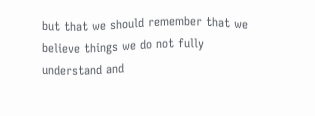but that we should remember that we believe things we do not fully understand and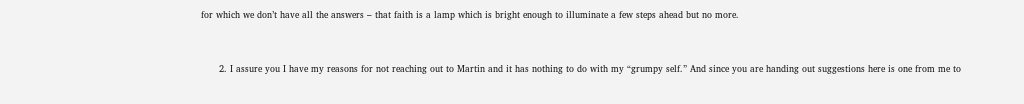for which we don’t have all the answers – that faith is a lamp which is bright enough to illuminate a few steps ahead but no more.


      2. I assure you I have my reasons for not reaching out to Martin and it has nothing to do with my “grumpy self.” And since you are handing out suggestions here is one from me to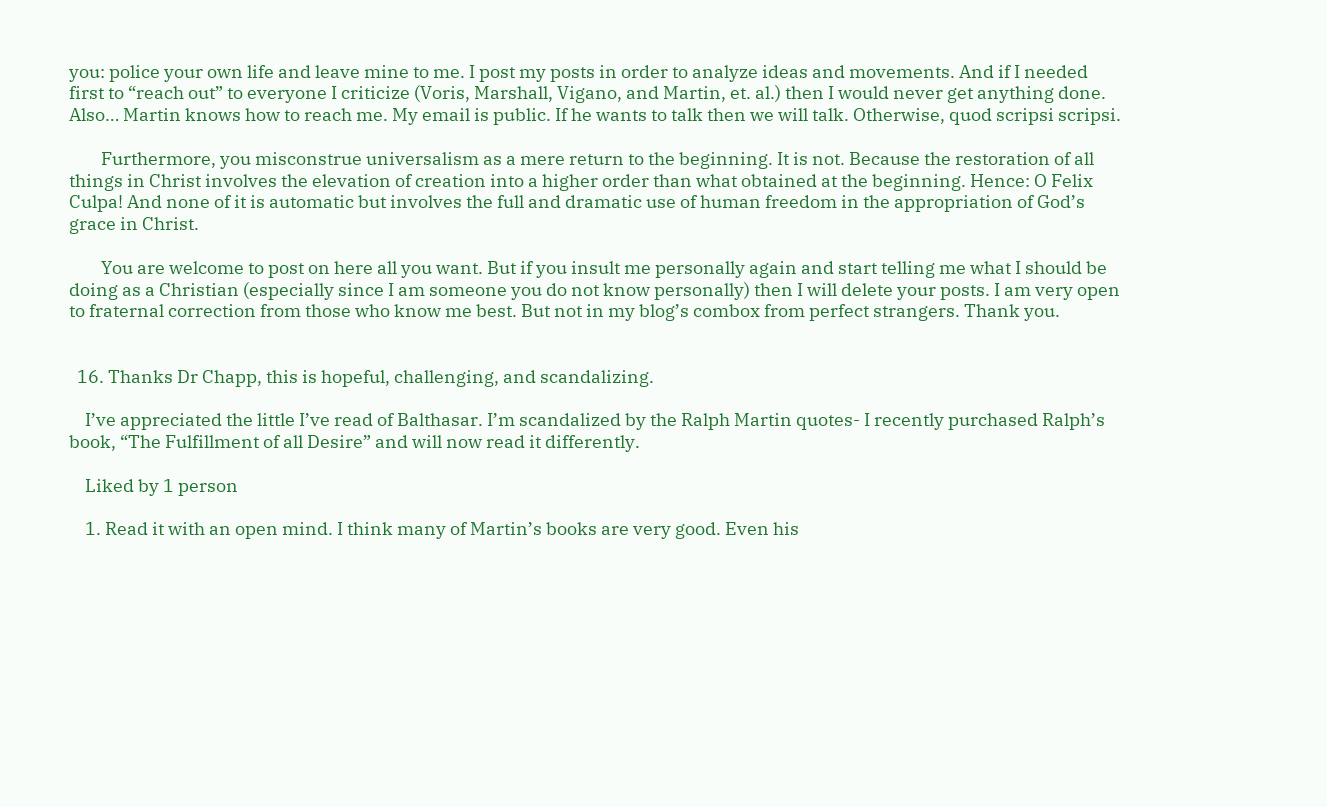you: police your own life and leave mine to me. I post my posts in order to analyze ideas and movements. And if I needed first to “reach out” to everyone I criticize (Voris, Marshall, Vigano, and Martin, et. al.) then I would never get anything done. Also… Martin knows how to reach me. My email is public. If he wants to talk then we will talk. Otherwise, quod scripsi scripsi.

        Furthermore, you misconstrue universalism as a mere return to the beginning. It is not. Because the restoration of all things in Christ involves the elevation of creation into a higher order than what obtained at the beginning. Hence: O Felix Culpa! And none of it is automatic but involves the full and dramatic use of human freedom in the appropriation of God’s grace in Christ.

        You are welcome to post on here all you want. But if you insult me personally again and start telling me what I should be doing as a Christian (especially since I am someone you do not know personally) then I will delete your posts. I am very open to fraternal correction from those who know me best. But not in my blog’s combox from perfect strangers. Thank you.


  16. Thanks Dr Chapp, this is hopeful, challenging, and scandalizing.

    I’ve appreciated the little I’ve read of Balthasar. I’m scandalized by the Ralph Martin quotes- I recently purchased Ralph’s book, “The Fulfillment of all Desire” and will now read it differently.

    Liked by 1 person

    1. Read it with an open mind. I think many of Martin’s books are very good. Even his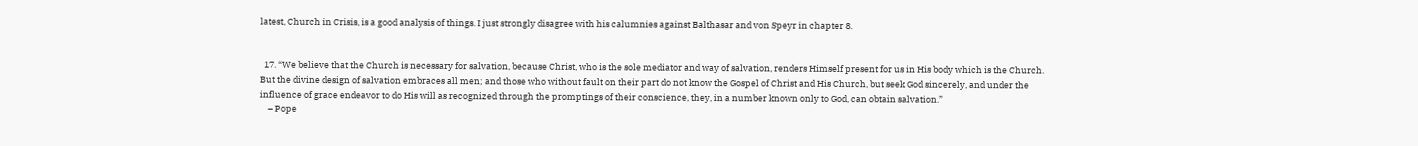latest, Church in Crisis, is a good analysis of things. I just strongly disagree with his calumnies against Balthasar and von Speyr in chapter 8.


  17. “We believe that the Church is necessary for salvation, because Christ, who is the sole mediator and way of salvation, renders Himself present for us in His body which is the Church. But the divine design of salvation embraces all men; and those who without fault on their part do not know the Gospel of Christ and His Church, but seek God sincerely, and under the influence of grace endeavor to do His will as recognized through the promptings of their conscience, they, in a number known only to God, can obtain salvation.”
    – Pope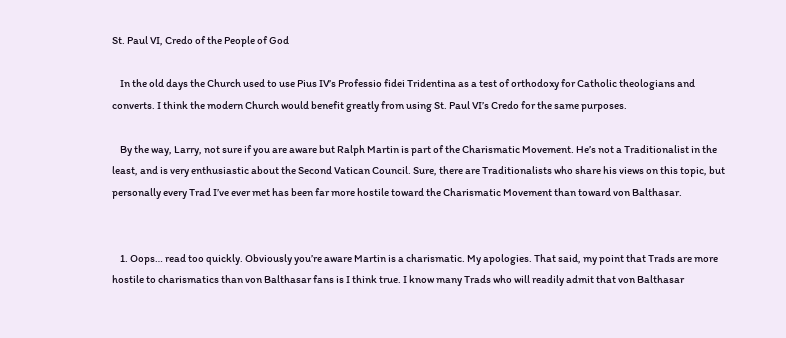St. Paul VI, Credo of the People of God

    In the old days the Church used to use Pius IV’s Professio fidei Tridentina as a test of orthodoxy for Catholic theologians and converts. I think the modern Church would benefit greatly from using St. Paul VI’s Credo for the same purposes.

    By the way, Larry, not sure if you are aware but Ralph Martin is part of the Charismatic Movement. He’s not a Traditionalist in the least, and is very enthusiastic about the Second Vatican Council. Sure, there are Traditionalists who share his views on this topic, but personally every Trad I’ve ever met has been far more hostile toward the Charismatic Movement than toward von Balthasar.


    1. Oops… read too quickly. Obviously you’re aware Martin is a charismatic. My apologies. That said, my point that Trads are more hostile to charismatics than von Balthasar fans is I think true. I know many Trads who will readily admit that von Balthasar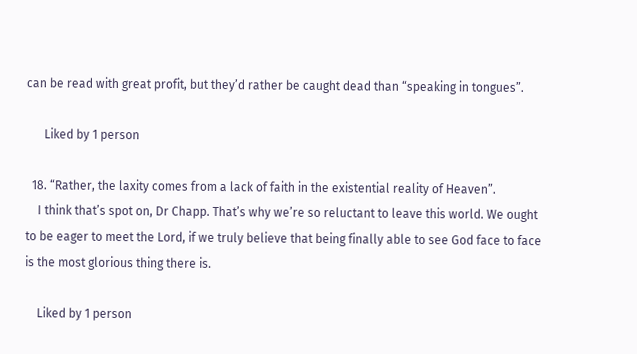can be read with great profit, but they’d rather be caught dead than “speaking in tongues”.

      Liked by 1 person

  18. “Rather, the laxity comes from a lack of faith in the existential reality of Heaven”.
    I think that’s spot on, Dr Chapp. That’s why we’re so reluctant to leave this world. We ought to be eager to meet the Lord, if we truly believe that being finally able to see God face to face is the most glorious thing there is.

    Liked by 1 person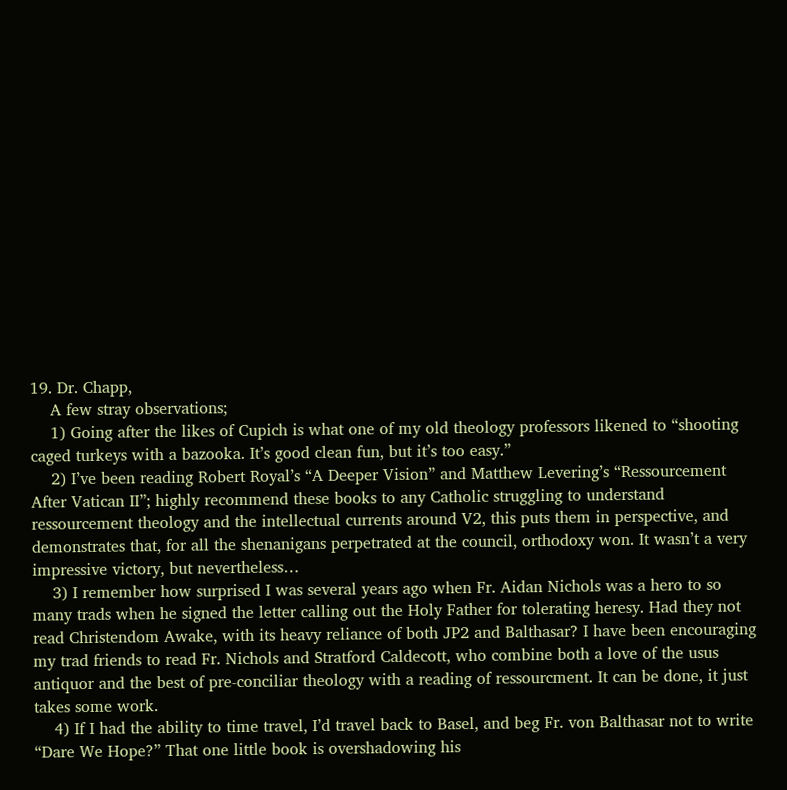19. Dr. Chapp,
    A few stray observations;
    1) Going after the likes of Cupich is what one of my old theology professors likened to “shooting caged turkeys with a bazooka. It’s good clean fun, but it’s too easy.”
    2) I’ve been reading Robert Royal’s “A Deeper Vision” and Matthew Levering’s “Ressourcement After Vatican II”; highly recommend these books to any Catholic struggling to understand ressourcement theology and the intellectual currents around V2, this puts them in perspective, and demonstrates that, for all the shenanigans perpetrated at the council, orthodoxy won. It wasn’t a very impressive victory, but nevertheless…
    3) I remember how surprised I was several years ago when Fr. Aidan Nichols was a hero to so many trads when he signed the letter calling out the Holy Father for tolerating heresy. Had they not read Christendom Awake, with its heavy reliance of both JP2 and Balthasar? I have been encouraging my trad friends to read Fr. Nichols and Stratford Caldecott, who combine both a love of the usus antiquor and the best of pre-conciliar theology with a reading of ressourcment. It can be done, it just takes some work.
    4) If I had the ability to time travel, I’d travel back to Basel, and beg Fr. von Balthasar not to write “Dare We Hope?” That one little book is overshadowing his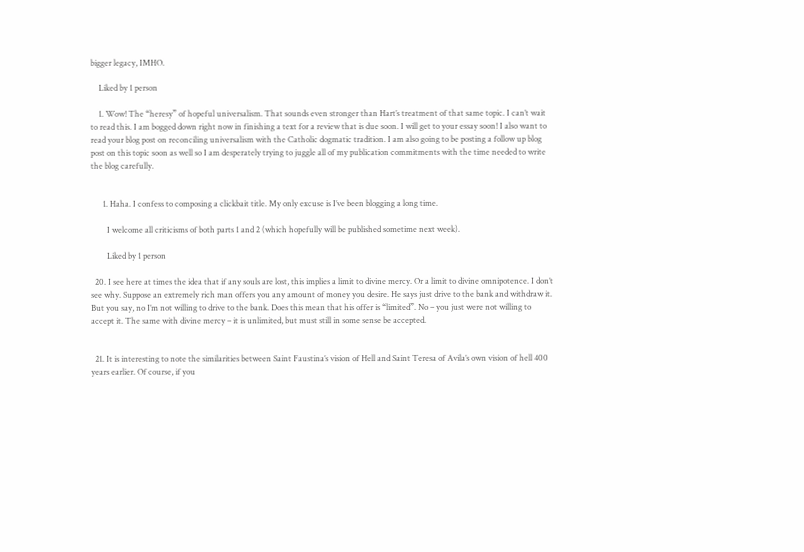bigger legacy, IMHO.

    Liked by 1 person

    1. Wow! The “heresy” of hopeful universalism. That sounds even stronger than Hart’s treatment of that same topic. I can’t wait to read this. I am bogged down right now in finishing a text for a review that is due soon. I will get to your essay soon! I also want to read your blog post on reconciling universalism with the Catholic dogmatic tradition. I am also going to be posting a follow up blog post on this topic soon as well so I am desperately trying to juggle all of my publication commitments with the time needed to write the blog carefully.


      1. Haha. I confess to composing a clickbait title. My only excuse is I’ve been blogging a long time.

        I welcome all criticisms of both parts 1 and 2 (which hopefully will be published sometime next week).

        Liked by 1 person

  20. I see here at times the idea that if any souls are lost, this implies a limit to divine mercy. Or a limit to divine omnipotence. I don’t see why. Suppose an extremely rich man offers you any amount of money you desire. He says just drive to the bank and withdraw it. But you say, no I’m not willing to drive to the bank. Does this mean that his offer is “limited”. No – you just were not willing to accept it. The same with divine mercy – it is unlimited, but must still in some sense be accepted.


  21. It is interesting to note the similarities between Saint Faustina’s vision of Hell and Saint Teresa of Avila’s own vision of hell 400 years earlier. Of course, if you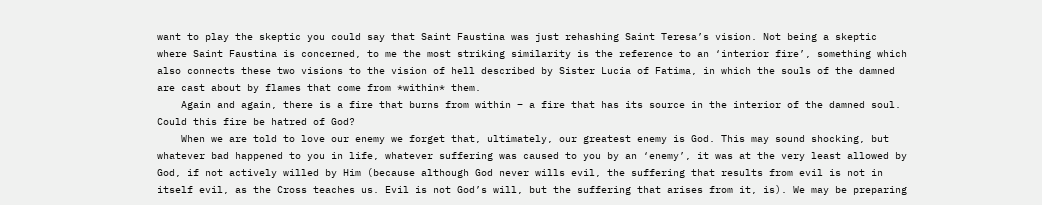want to play the skeptic you could say that Saint Faustina was just rehashing Saint Teresa’s vision. Not being a skeptic where Saint Faustina is concerned, to me the most striking similarity is the reference to an ‘interior fire’, something which also connects these two visions to the vision of hell described by Sister Lucia of Fatima, in which the souls of the damned are cast about by flames that come from *within* them.
    Again and again, there is a fire that burns from within – a fire that has its source in the interior of the damned soul. Could this fire be hatred of God?
    When we are told to love our enemy we forget that, ultimately, our greatest enemy is God. This may sound shocking, but whatever bad happened to you in life, whatever suffering was caused to you by an ‘enemy’, it was at the very least allowed by God, if not actively willed by Him (because although God never wills evil, the suffering that results from evil is not in itself evil, as the Cross teaches us. Evil is not God’s will, but the suffering that arises from it, is). We may be preparing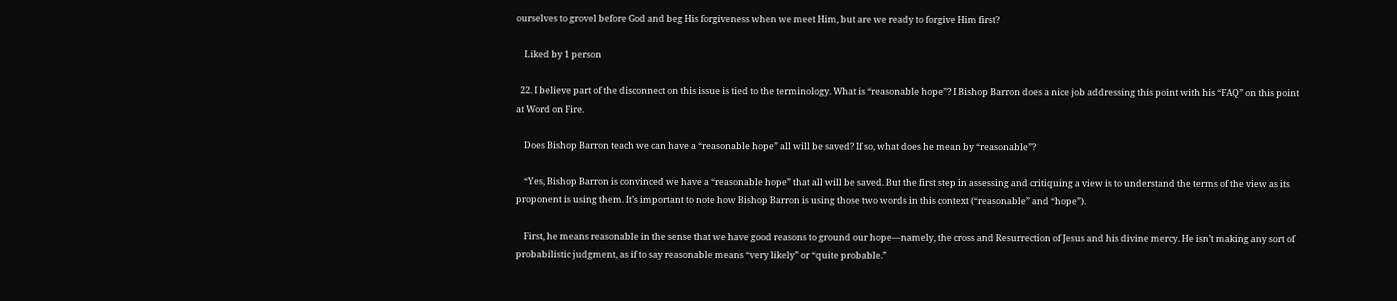ourselves to grovel before God and beg His forgiveness when we meet Him, but are we ready to forgive Him first?

    Liked by 1 person

  22. I believe part of the disconnect on this issue is tied to the terminology. What is “reasonable hope”? I Bishop Barron does a nice job addressing this point with his “FAQ” on this point at Word on Fire.

    Does Bishop Barron teach we can have a “reasonable hope” all will be saved? If so, what does he mean by “reasonable”?

    “Yes, Bishop Barron is convinced we have a “reasonable hope” that all will be saved. But the first step in assessing and critiquing a view is to understand the terms of the view as its proponent is using them. It’s important to note how Bishop Barron is using those two words in this context (“reasonable” and “hope”).

    First, he means reasonable in the sense that we have good reasons to ground our hope—namely, the cross and Resurrection of Jesus and his divine mercy. He isn’t making any sort of probabilistic judgment, as if to say reasonable means “very likely” or “quite probable.”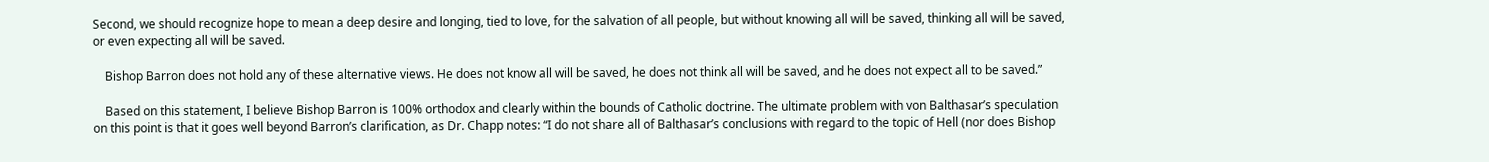Second, we should recognize hope to mean a deep desire and longing, tied to love, for the salvation of all people, but without knowing all will be saved, thinking all will be saved, or even expecting all will be saved.

    Bishop Barron does not hold any of these alternative views. He does not know all will be saved, he does not think all will be saved, and he does not expect all to be saved.”

    Based on this statement, I believe Bishop Barron is 100% orthodox and clearly within the bounds of Catholic doctrine. The ultimate problem with von Balthasar’s speculation on this point is that it goes well beyond Barron’s clarification, as Dr. Chapp notes: “I do not share all of Balthasar’s conclusions with regard to the topic of Hell (nor does Bishop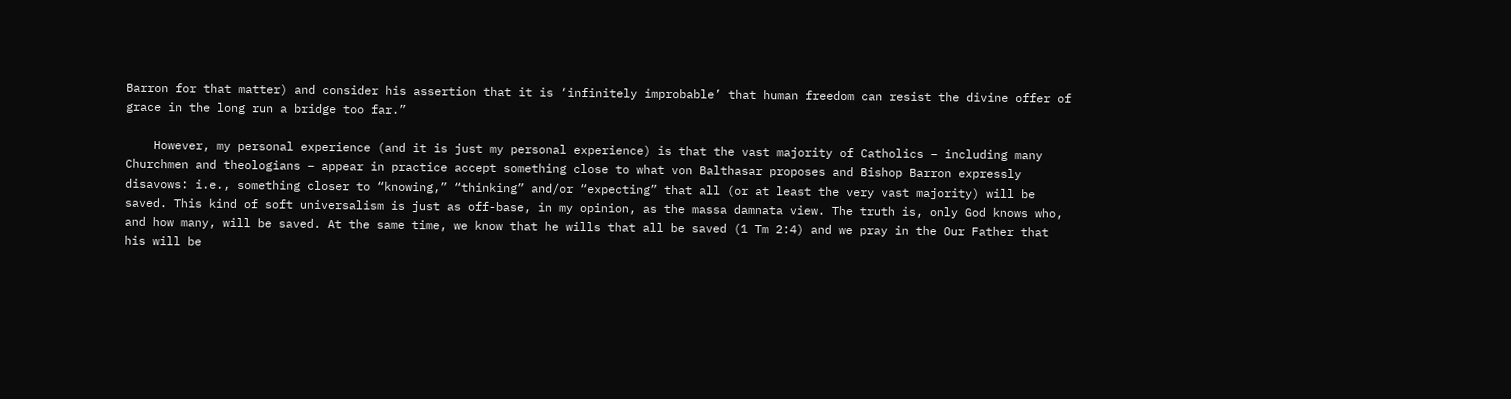Barron for that matter) and consider his assertion that it is ‘infinitely improbable’ that human freedom can resist the divine offer of grace in the long run a bridge too far.”

    However, my personal experience (and it is just my personal experience) is that the vast majority of Catholics – including many Churchmen and theologians – appear in practice accept something close to what von Balthasar proposes and Bishop Barron expressly disavows: i.e., something closer to “knowing,” “thinking” and/or “expecting” that all (or at least the very vast majority) will be saved. This kind of soft universalism is just as off-base, in my opinion, as the massa damnata view. The truth is, only God knows who, and how many, will be saved. At the same time, we know that he wills that all be saved (1 Tm 2:4) and we pray in the Our Father that his will be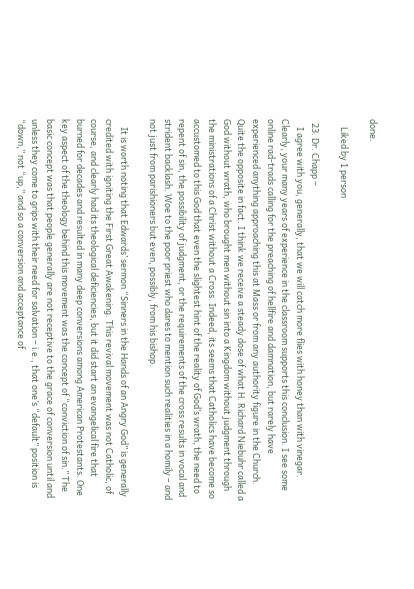done.

    Liked by 1 person

  23. Dr. Chapp –
    I agree with you, generally, that we will catch more flies with honey than with vinegar. Clearly, your many years of experience in the classroom supports this conclusion. I see some online rad-trads calling for the preaching of hellfire and damnation, but rarely have experienced anything approaching this at Mass or from any authority figure in the Church. Quite the opposite in fact. I think we receive a steady dose of what H. Richard Niebuhr called a God without wrath, who brought men without sin into a Kingdom without judgment through the ministrations of a Christ without a Cross. Indeed, its seems that Catholics have become so accustomed to this God that even the slightest hint of the reality of God’s wrath, the need to repent of sin, the possibility of judgment, or the requirements of the cross results in vocal and strident backlash. Woe to the poor priest who dares to mention such realities in a homily – and not just from parishioners but even, possibly, from his bishop.

    It is worth noting that Edwards’ sermon “Sinners in the Hands of an Angry God” is generally credited with igniting the First Great Awakening. This revival movement was not Catholic, of course, and clearly had its theological deficiencies, but it did start an evangelical fire that burned for decades and resulted in many deep conversions among American Protestants. One key aspect of the theology behind this movement was the concept of “conviction of sin.” The basic concept was that people generally are not receptive to the grace of conversion until and unless they come to grips with their need for salvation – i.e., that one’s “default” position is “down,” not “up,” and so a conversion and acceptance of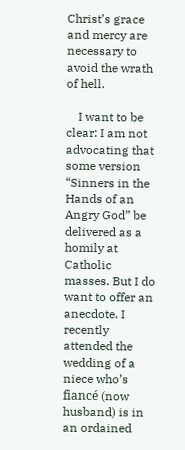Christ’s grace and mercy are necessary to avoid the wrath of hell.

    I want to be clear: I am not advocating that some version “Sinners in the Hands of an Angry God” be delivered as a homily at Catholic masses. But I do want to offer an anecdote. I recently attended the wedding of a niece who’s fiancé (now husband) is in an ordained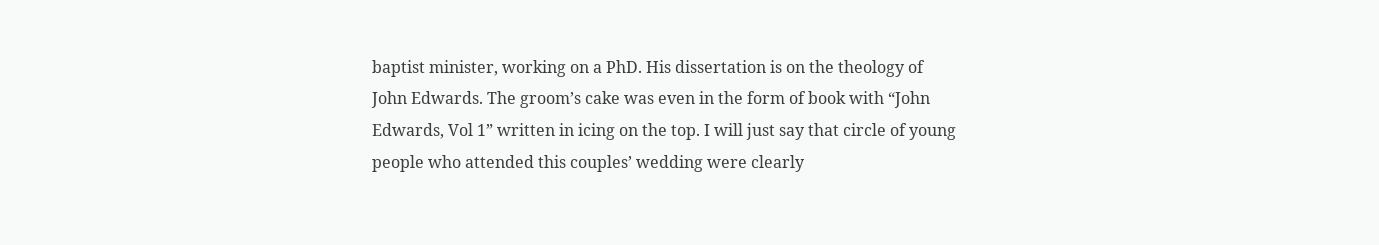baptist minister, working on a PhD. His dissertation is on the theology of John Edwards. The groom’s cake was even in the form of book with “John Edwards, Vol 1” written in icing on the top. I will just say that circle of young people who attended this couples’ wedding were clearly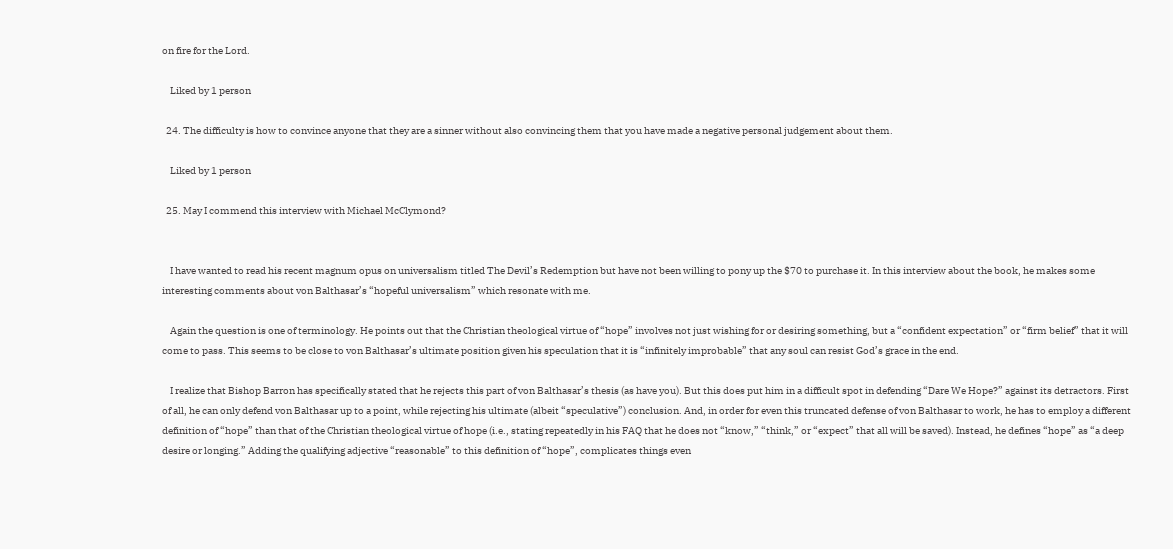on fire for the Lord.

    Liked by 1 person

  24. The difficulty is how to convince anyone that they are a sinner without also convincing them that you have made a negative personal judgement about them.

    Liked by 1 person

  25. May I commend this interview with Michael McClymond?


    I have wanted to read his recent magnum opus on universalism titled The Devil’s Redemption but have not been willing to pony up the $70 to purchase it. In this interview about the book, he makes some interesting comments about von Balthasar’s “hopeful universalism” which resonate with me.

    Again the question is one of terminology. He points out that the Christian theological virtue of “hope” involves not just wishing for or desiring something, but a “confident expectation” or “firm belief” that it will come to pass. This seems to be close to von Balthasar’s ultimate position given his speculation that it is “infinitely improbable” that any soul can resist God’s grace in the end.

    I realize that Bishop Barron has specifically stated that he rejects this part of von Balthasar’s thesis (as have you). But this does put him in a difficult spot in defending “Dare We Hope?” against its detractors. First of all, he can only defend von Balthasar up to a point, while rejecting his ultimate (albeit “speculative”) conclusion. And, in order for even this truncated defense of von Balthasar to work, he has to employ a different definition of “hope” than that of the Christian theological virtue of hope (i.e., stating repeatedly in his FAQ that he does not “know,” “think,” or “expect” that all will be saved). Instead, he defines “hope” as “a deep desire or longing.” Adding the qualifying adjective “reasonable” to this definition of “hope”, complicates things even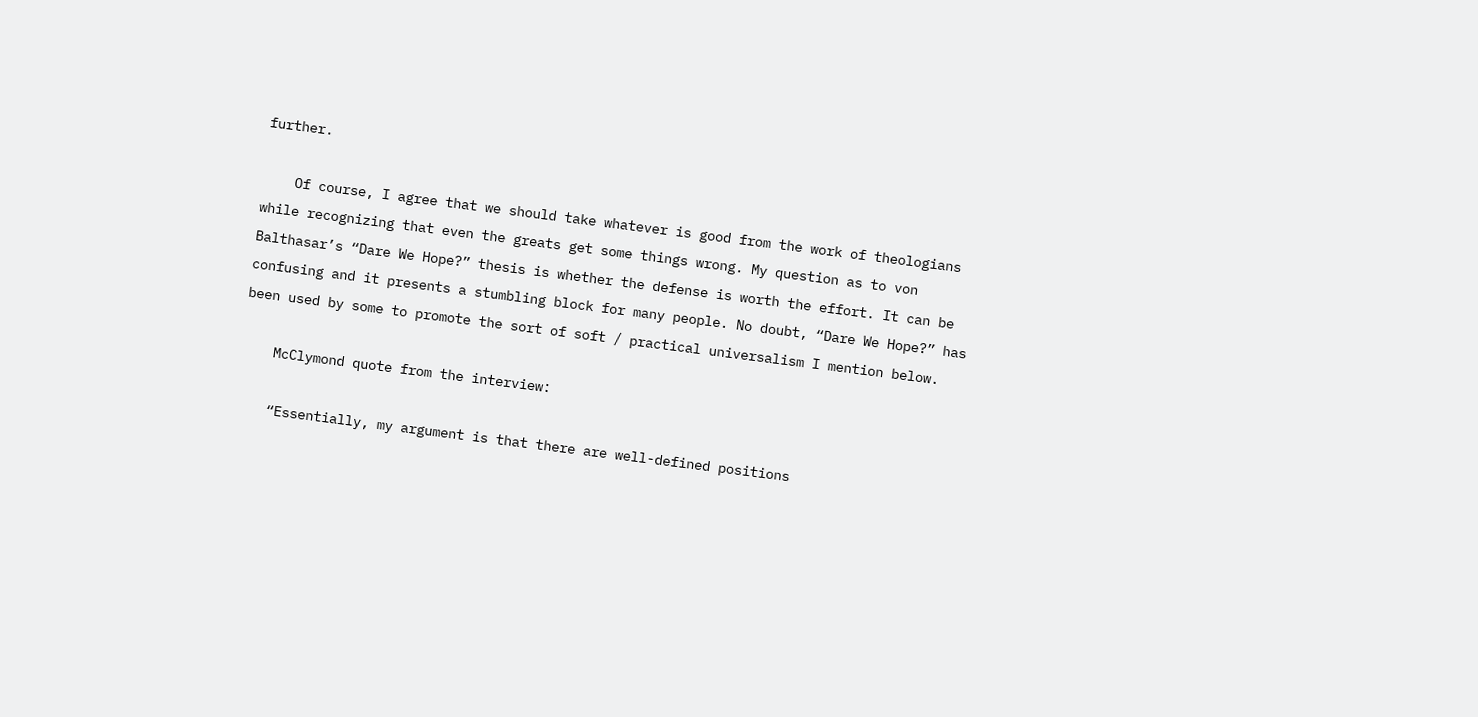further.

    Of course, I agree that we should take whatever is good from the work of theologians while recognizing that even the greats get some things wrong. My question as to von Balthasar’s “Dare We Hope?” thesis is whether the defense is worth the effort. It can be confusing and it presents a stumbling block for many people. No doubt, “Dare We Hope?” has been used by some to promote the sort of soft / practical universalism I mention below.

    McClymond quote from the interview:

    “Essentially, my argument is that there are well-defined positions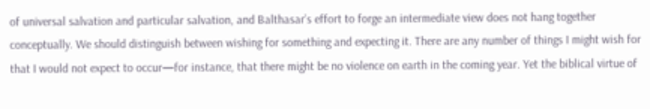of universal salvation and particular salvation, and Balthasar’s effort to forge an intermediate view does not hang together conceptually. We should distinguish between wishing for something and expecting it. There are any number of things I might wish for that I would not expect to occur—for instance, that there might be no violence on earth in the coming year. Yet the biblical virtue of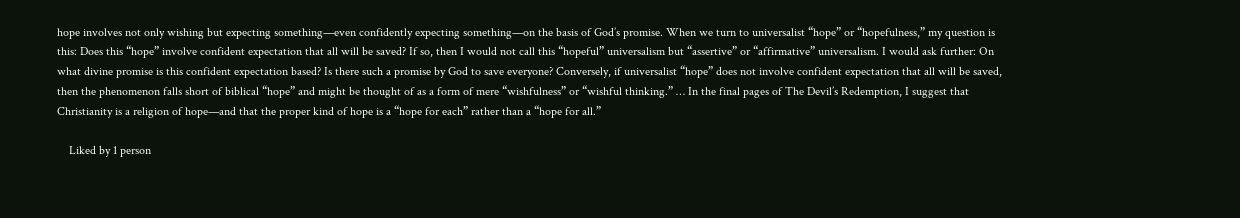hope involves not only wishing but expecting something—even confidently expecting something—on the basis of God’s promise. When we turn to universalist “hope” or “hopefulness,” my question is this: Does this “hope” involve confident expectation that all will be saved? If so, then I would not call this “hopeful” universalism but “assertive” or “affirmative” universalism. I would ask further: On what divine promise is this confident expectation based? Is there such a promise by God to save everyone? Conversely, if universalist “hope” does not involve confident expectation that all will be saved, then the phenomenon falls short of biblical “hope” and might be thought of as a form of mere “wishfulness” or “wishful thinking.” … In the final pages of The Devil’s Redemption, I suggest that Christianity is a religion of hope—and that the proper kind of hope is a “hope for each” rather than a “hope for all.”

    Liked by 1 person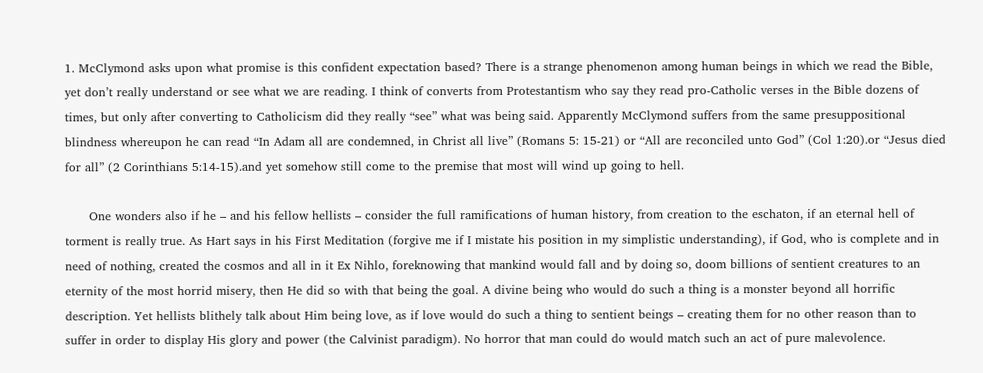1. McClymond asks upon what promise is this confident expectation based? There is a strange phenomenon among human beings in which we read the Bible, yet don’t really understand or see what we are reading. I think of converts from Protestantism who say they read pro-Catholic verses in the Bible dozens of times, but only after converting to Catholicism did they really “see” what was being said. Apparently McClymond suffers from the same presuppositional blindness whereupon he can read “In Adam all are condemned, in Christ all live” (Romans 5: 15-21) or “All are reconciled unto God” (Col 1:20).or “Jesus died for all” (2 Corinthians 5:14-15).and yet somehow still come to the premise that most will wind up going to hell.

      One wonders also if he – and his fellow hellists – consider the full ramifications of human history, from creation to the eschaton, if an eternal hell of torment is really true. As Hart says in his First Meditation (forgive me if I mistate his position in my simplistic understanding), if God, who is complete and in need of nothing, created the cosmos and all in it Ex Nihlo, foreknowing that mankind would fall and by doing so, doom billions of sentient creatures to an eternity of the most horrid misery, then He did so with that being the goal. A divine being who would do such a thing is a monster beyond all horrific description. Yet hellists blithely talk about Him being love, as if love would do such a thing to sentient beings – creating them for no other reason than to suffer in order to display His glory and power (the Calvinist paradigm). No horror that man could do would match such an act of pure malevolence.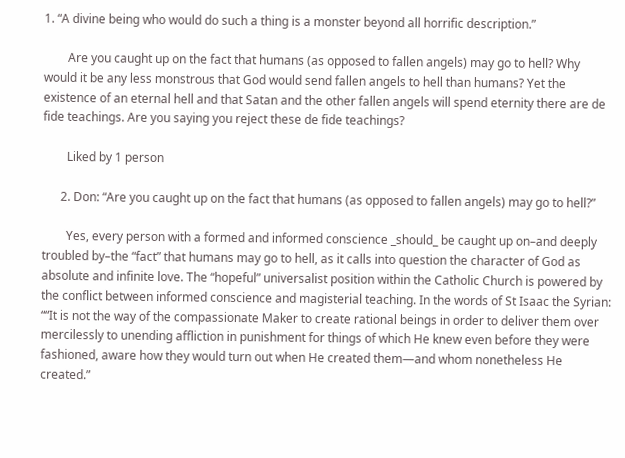1. “A divine being who would do such a thing is a monster beyond all horrific description.”

        Are you caught up on the fact that humans (as opposed to fallen angels) may go to hell? Why would it be any less monstrous that God would send fallen angels to hell than humans? Yet the existence of an eternal hell and that Satan and the other fallen angels will spend eternity there are de fide teachings. Are you saying you reject these de fide teachings?

        Liked by 1 person

      2. Don: “Are you caught up on the fact that humans (as opposed to fallen angels) may go to hell?”

        Yes, every person with a formed and informed conscience _should_ be caught up on–and deeply troubled by–the “fact” that humans may go to hell, as it calls into question the character of God as absolute and infinite love. The “hopeful” universalist position within the Catholic Church is powered by the conflict between informed conscience and magisterial teaching. In the words of St Isaac the Syrian: ““It is not the way of the compassionate Maker to create rational beings in order to deliver them over mercilessly to unending affliction in punishment for things of which He knew even before they were fashioned, aware how they would turn out when He created them—and whom nonetheless He created.”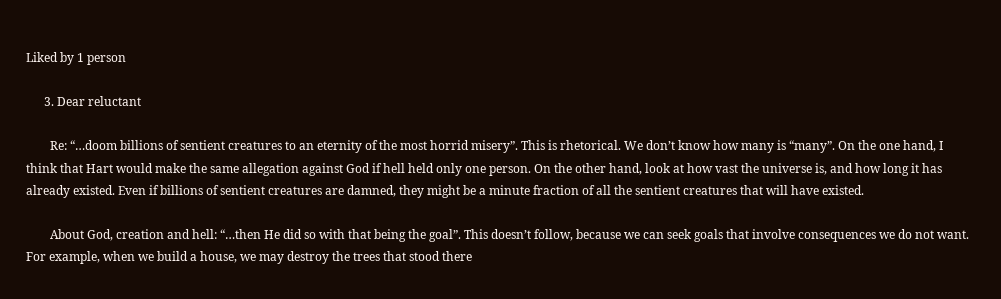Liked by 1 person

      3. Dear reluctant

        Re: “…doom billions of sentient creatures to an eternity of the most horrid misery”. This is rhetorical. We don’t know how many is “many”. On the one hand, I think that Hart would make the same allegation against God if hell held only one person. On the other hand, look at how vast the universe is, and how long it has already existed. Even if billions of sentient creatures are damned, they might be a minute fraction of all the sentient creatures that will have existed.

        About God, creation and hell: “…then He did so with that being the goal”. This doesn’t follow, because we can seek goals that involve consequences we do not want. For example, when we build a house, we may destroy the trees that stood there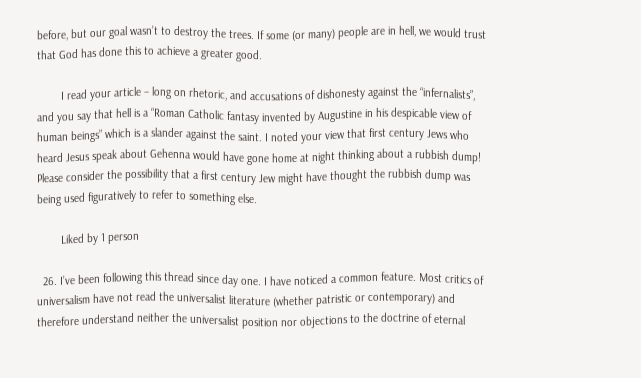before, but our goal wasn’t to destroy the trees. If some (or many) people are in hell, we would trust that God has done this to achieve a greater good.

        I read your article – long on rhetoric, and accusations of dishonesty against the “infernalists”, and you say that hell is a “Roman Catholic fantasy invented by Augustine in his despicable view of human beings” which is a slander against the saint. I noted your view that first century Jews who heard Jesus speak about Gehenna would have gone home at night thinking about a rubbish dump! Please consider the possibility that a first century Jew might have thought the rubbish dump was being used figuratively to refer to something else.

        Liked by 1 person

  26. I’ve been following this thread since day one. I have noticed a common feature. Most critics of universalism have not read the universalist literature (whether patristic or contemporary) and therefore understand neither the universalist position nor objections to the doctrine of eternal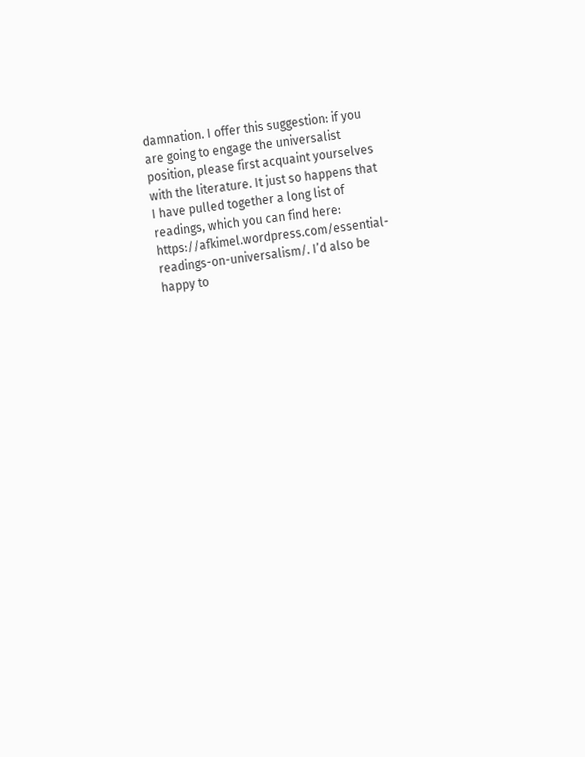damnation. I offer this suggestion: if you are going to engage the universalist position, please first acquaint yourselves with the literature. It just so happens that I have pulled together a long list of readings, which you can find here: https://afkimel.wordpress.com/essential-readings-on-universalism/. I’d also be happy to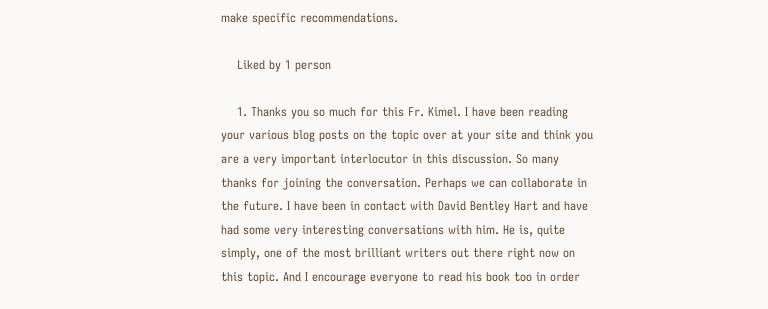make specific recommendations.

    Liked by 1 person

    1. Thanks you so much for this Fr. Kimel. I have been reading your various blog posts on the topic over at your site and think you are a very important interlocutor in this discussion. So many thanks for joining the conversation. Perhaps we can collaborate in the future. I have been in contact with David Bentley Hart and have had some very interesting conversations with him. He is, quite simply, one of the most brilliant writers out there right now on this topic. And I encourage everyone to read his book too in order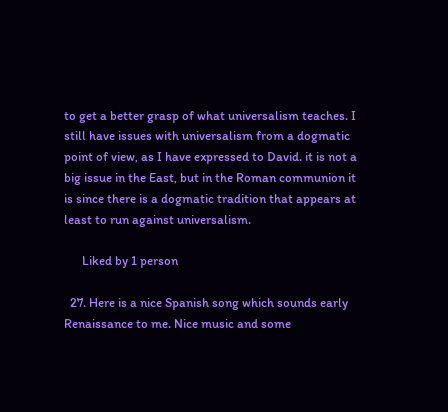to get a better grasp of what universalism teaches. I still have issues with universalism from a dogmatic point of view, as I have expressed to David. it is not a big issue in the East, but in the Roman communion it is since there is a dogmatic tradition that appears at least to run against universalism.

      Liked by 1 person

  27. Here is a nice Spanish song which sounds early Renaissance to me. Nice music and some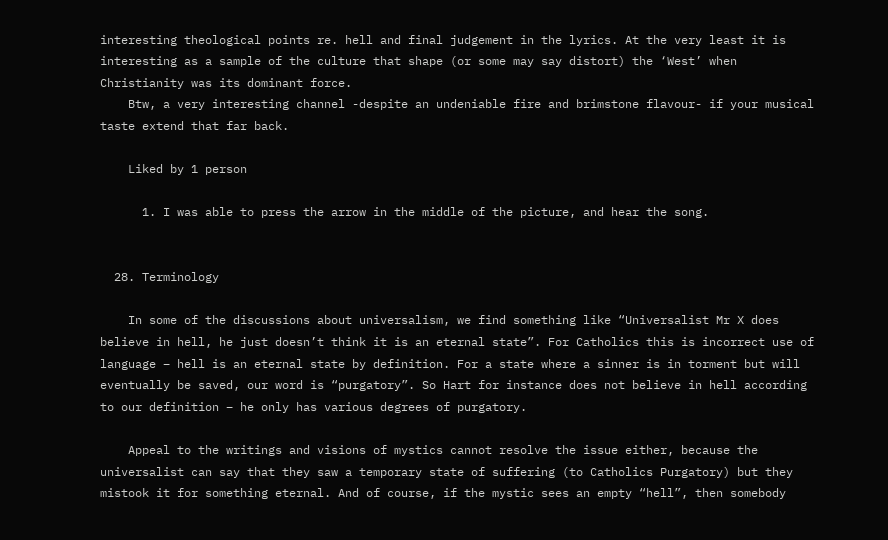interesting theological points re. hell and final judgement in the lyrics. At the very least it is interesting as a sample of the culture that shape (or some may say distort) the ‘West’ when Christianity was its dominant force.
    Btw, a very interesting channel -despite an undeniable fire and brimstone flavour- if your musical taste extend that far back.

    Liked by 1 person

      1. I was able to press the arrow in the middle of the picture, and hear the song.


  28. Terminology

    In some of the discussions about universalism, we find something like “Universalist Mr X does believe in hell, he just doesn’t think it is an eternal state”. For Catholics this is incorrect use of language – hell is an eternal state by definition. For a state where a sinner is in torment but will eventually be saved, our word is “purgatory”. So Hart for instance does not believe in hell according to our definition – he only has various degrees of purgatory.

    Appeal to the writings and visions of mystics cannot resolve the issue either, because the universalist can say that they saw a temporary state of suffering (to Catholics Purgatory) but they mistook it for something eternal. And of course, if the mystic sees an empty “hell”, then somebody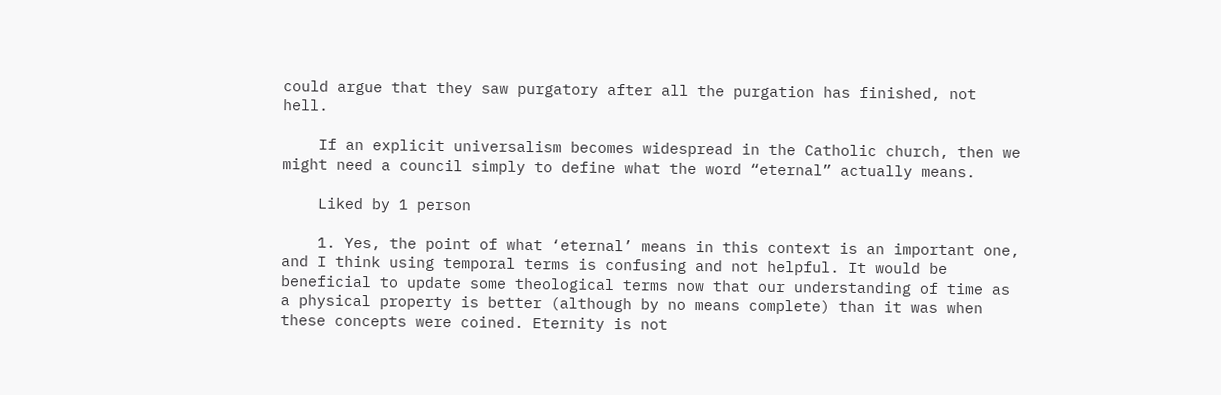could argue that they saw purgatory after all the purgation has finished, not hell.

    If an explicit universalism becomes widespread in the Catholic church, then we might need a council simply to define what the word “eternal” actually means.

    Liked by 1 person

    1. Yes, the point of what ‘eternal’ means in this context is an important one, and I think using temporal terms is confusing and not helpful. It would be beneficial to update some theological terms now that our understanding of time as a physical property is better (although by no means complete) than it was when these concepts were coined. Eternity is not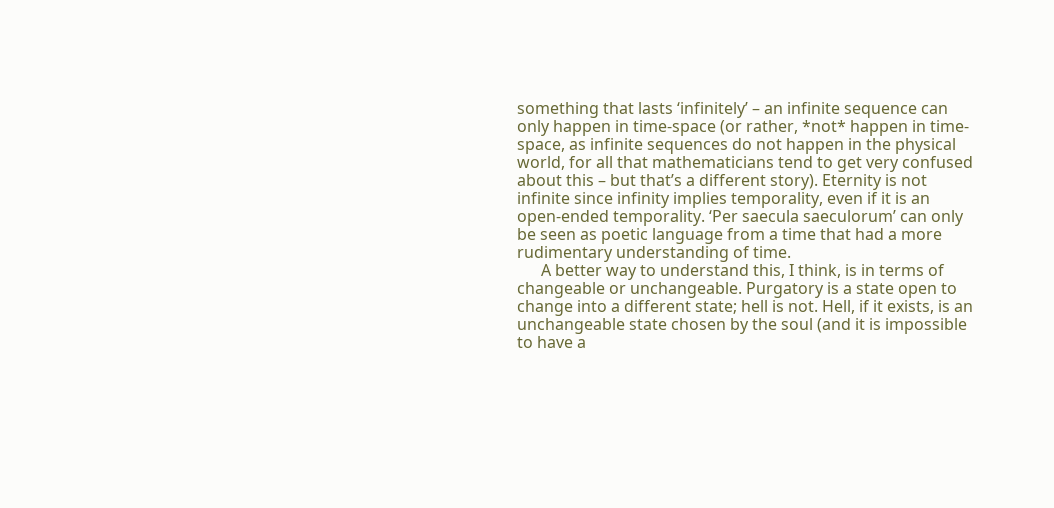something that lasts ‘infinitely’ – an infinite sequence can only happen in time-space (or rather, *not* happen in time-space, as infinite sequences do not happen in the physical world, for all that mathematicians tend to get very confused about this – but that’s a different story). Eternity is not infinite since infinity implies temporality, even if it is an open-ended temporality. ‘Per saecula saeculorum’ can only be seen as poetic language from a time that had a more rudimentary understanding of time.
      A better way to understand this, I think, is in terms of changeable or unchangeable. Purgatory is a state open to change into a different state; hell is not. Hell, if it exists, is an unchangeable state chosen by the soul (and it is impossible to have a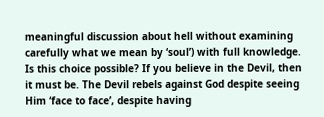meaningful discussion about hell without examining carefully what we mean by ‘soul’) with full knowledge. Is this choice possible? If you believe in the Devil, then it must be. The Devil rebels against God despite seeing Him ‘face to face’, despite having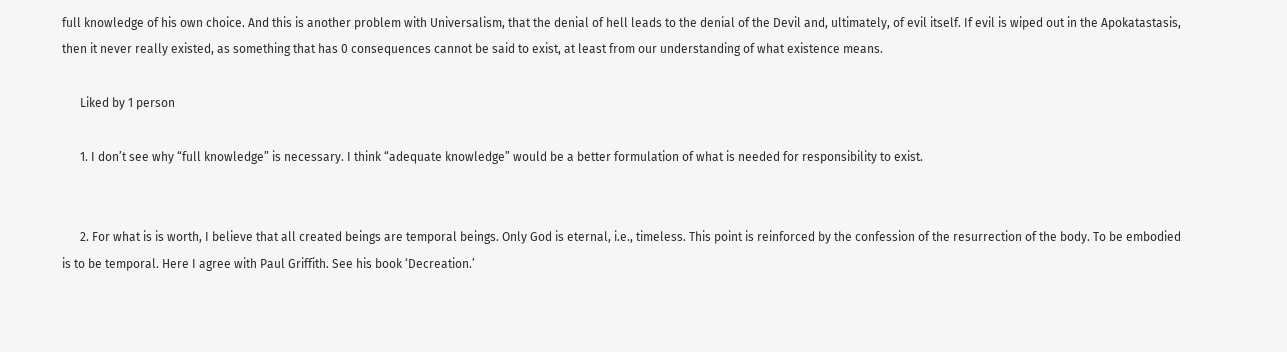full knowledge of his own choice. And this is another problem with Universalism, that the denial of hell leads to the denial of the Devil and, ultimately, of evil itself. If evil is wiped out in the Apokatastasis, then it never really existed, as something that has 0 consequences cannot be said to exist, at least from our understanding of what existence means.

      Liked by 1 person

      1. I don’t see why “full knowledge” is necessary. I think “adequate knowledge” would be a better formulation of what is needed for responsibility to exist.


      2. For what is is worth, I believe that all created beings are temporal beings. Only God is eternal, i.e., timeless. This point is reinforced by the confession of the resurrection of the body. To be embodied is to be temporal. Here I agree with Paul Griffith. See his book ‘Decreation.’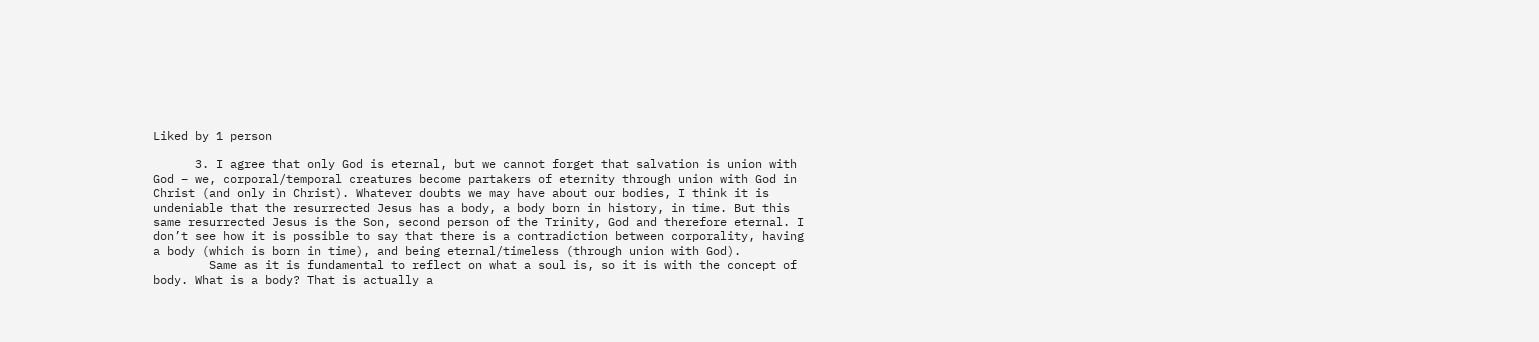Liked by 1 person

      3. I agree that only God is eternal, but we cannot forget that salvation is union with God – we, corporal/temporal creatures become partakers of eternity through union with God in Christ (and only in Christ). Whatever doubts we may have about our bodies, I think it is undeniable that the resurrected Jesus has a body, a body born in history, in time. But this same resurrected Jesus is the Son, second person of the Trinity, God and therefore eternal. I don’t see how it is possible to say that there is a contradiction between corporality, having a body (which is born in time), and being eternal/timeless (through union with God).
        Same as it is fundamental to reflect on what a soul is, so it is with the concept of body. What is a body? That is actually a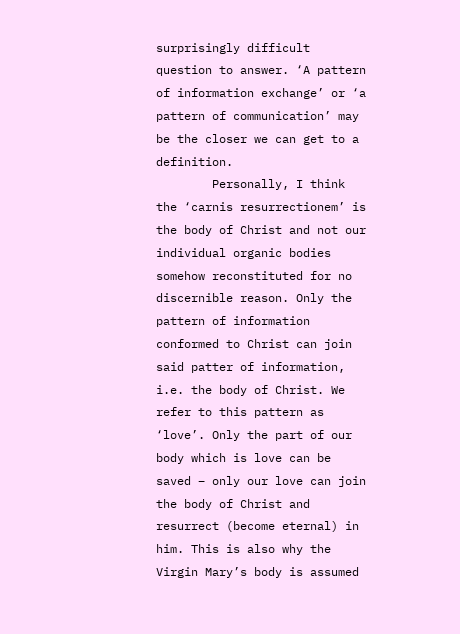surprisingly difficult question to answer. ‘A pattern of information exchange’ or ‘a pattern of communication’ may be the closer we can get to a definition.
        Personally, I think the ‘carnis resurrectionem’ is the body of Christ and not our individual organic bodies somehow reconstituted for no discernible reason. Only the pattern of information conformed to Christ can join said patter of information, i.e. the body of Christ. We refer to this pattern as ‘love’. Only the part of our body which is love can be saved – only our love can join the body of Christ and resurrect (become eternal) in him. This is also why the Virgin Mary’s body is assumed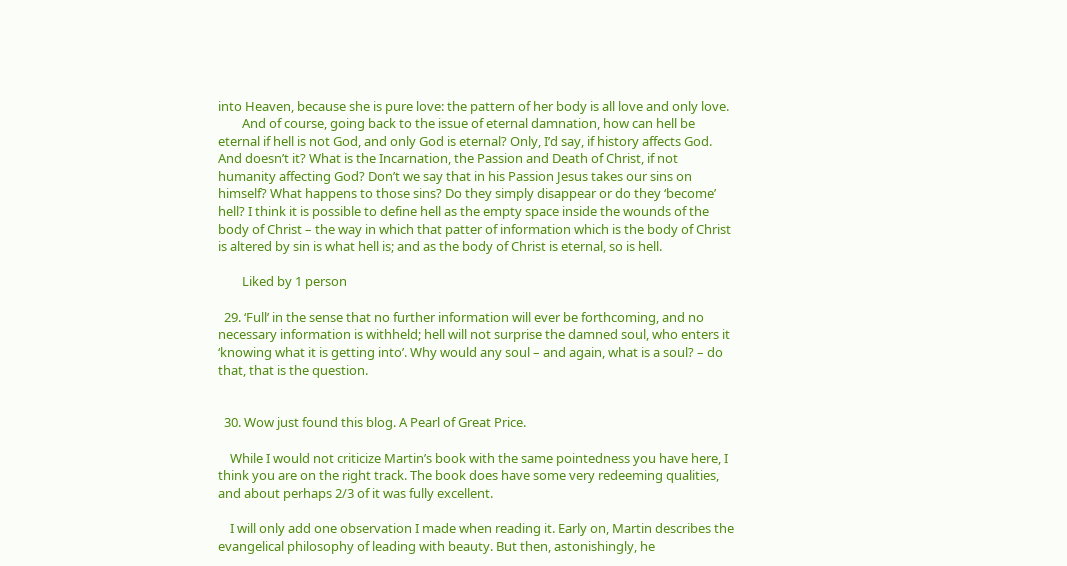into Heaven, because she is pure love: the pattern of her body is all love and only love.
        And of course, going back to the issue of eternal damnation, how can hell be eternal if hell is not God, and only God is eternal? Only, I’d say, if history affects God. And doesn’t it? What is the Incarnation, the Passion and Death of Christ, if not humanity affecting God? Don’t we say that in his Passion Jesus takes our sins on himself? What happens to those sins? Do they simply disappear or do they ‘become’ hell? I think it is possible to define hell as the empty space inside the wounds of the body of Christ – the way in which that patter of information which is the body of Christ is altered by sin is what hell is; and as the body of Christ is eternal, so is hell.

        Liked by 1 person

  29. ‘Full’ in the sense that no further information will ever be forthcoming, and no necessary information is withheld; hell will not surprise the damned soul, who enters it ‘knowing what it is getting into’. Why would any soul – and again, what is a soul? – do that, that is the question.


  30. Wow just found this blog. A Pearl of Great Price.

    While I would not criticize Martin’s book with the same pointedness you have here, I think you are on the right track. The book does have some very redeeming qualities, and about perhaps 2/3 of it was fully excellent.

    I will only add one observation I made when reading it. Early on, Martin describes the evangelical philosophy of leading with beauty. But then, astonishingly, he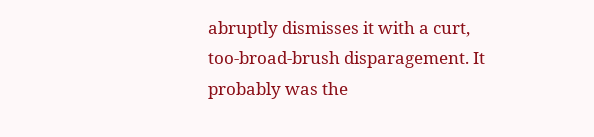abruptly dismisses it with a curt, too-broad-brush disparagement. It probably was the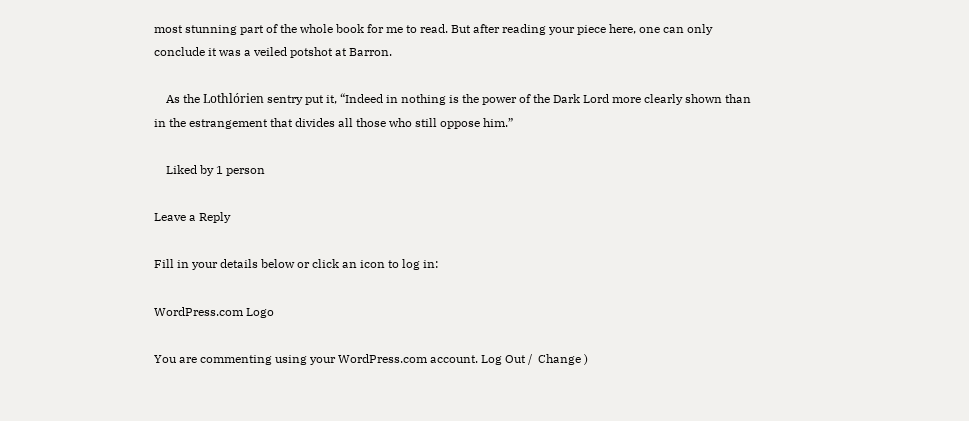most stunning part of the whole book for me to read. But after reading your piece here, one can only conclude it was a veiled potshot at Barron.

    As the Lothlórien sentry put it, “Indeed in nothing is the power of the Dark Lord more clearly shown than in the estrangement that divides all those who still oppose him.”

    Liked by 1 person

Leave a Reply

Fill in your details below or click an icon to log in:

WordPress.com Logo

You are commenting using your WordPress.com account. Log Out /  Change )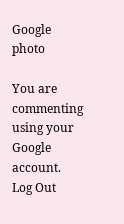Google photo

You are commenting using your Google account. Log Out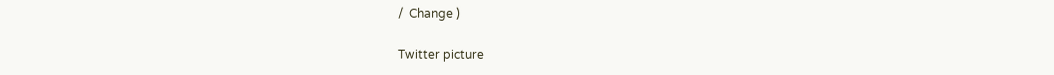/  Change )

Twitter picture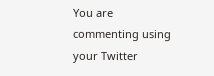You are commenting using your Twitter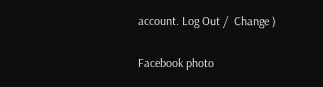account. Log Out /  Change )

Facebook photo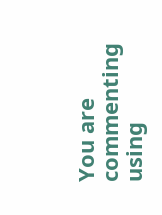You are commenting using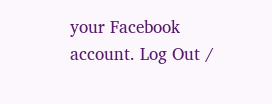your Facebook account. Log Out /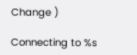Change )

Connecting to %s